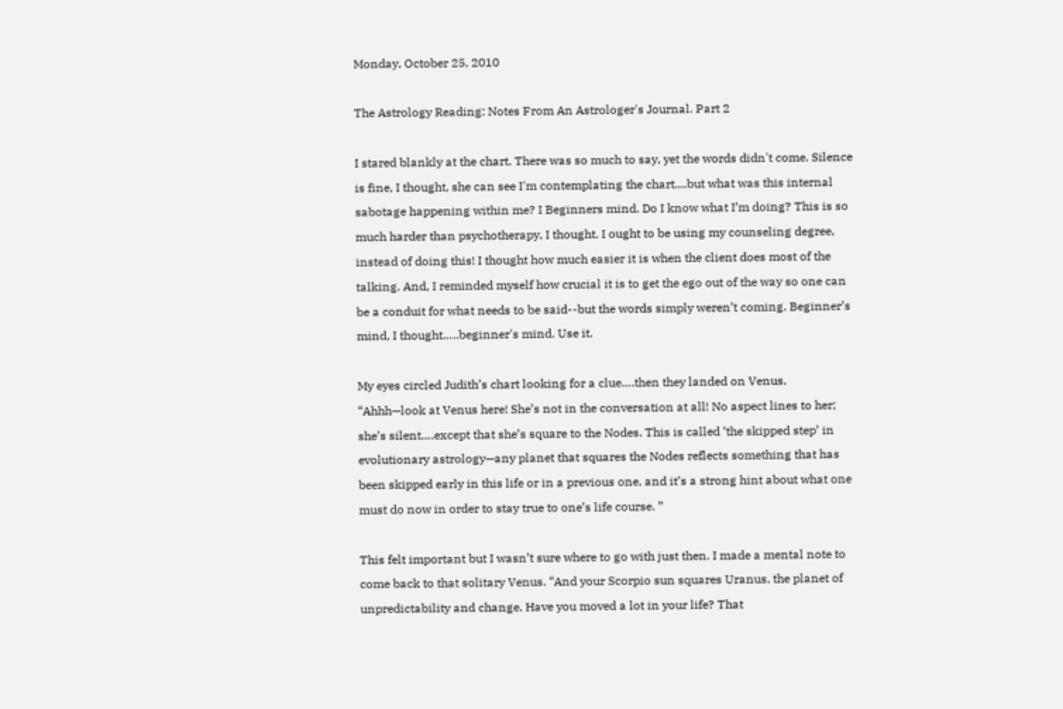Monday, October 25, 2010

The Astrology Reading: Notes From An Astrologer's Journal. Part 2

I stared blankly at the chart. There was so much to say, yet the words didn't come. Silence is fine, I thought, she can see I'm contemplating the chart....but what was this internal sabotage happening within me? I Beginners mind. Do I know what I’m doing? This is so much harder than psychotherapy, I thought. I ought to be using my counseling degree, instead of doing this! I thought how much easier it is when the client does most of the talking. And, I reminded myself how crucial it is to get the ego out of the way so one can be a conduit for what needs to be said--but the words simply weren’t coming. Beginner’s mind, I thought…..beginner's mind. Use it.

My eyes circled Judith’s chart looking for a clue….then they landed on Venus. “Ahhh—look at Venus here! She’s not in the conversation at all! No aspect lines to her; she’s silent….except that she’s square to the Nodes. This is called ‘the skipped step’ in evolutionary astrology—any planet that squares the Nodes reflects something that has been skipped early in this life or in a previous one, and it’s a strong hint about what one must do now in order to stay true to one’s life course. ”

This felt important but I wasn’t sure where to go with just then. I made a mental note to come back to that solitary Venus. “And your Scorpio sun squares Uranus, the planet of unpredictability and change. Have you moved a lot in your life? That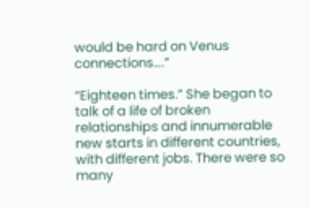would be hard on Venus connections….”

“Eighteen times.” She began to talk of a life of broken relationships and innumerable new starts in different countries, with different jobs. There were so many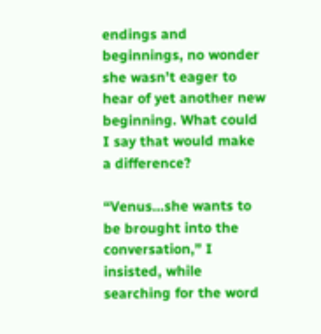endings and beginnings, no wonder she wasn’t eager to hear of yet another new beginning. What could I say that would make a difference?

“Venus…she wants to be brought into the conversation,” I insisted, while searching for the word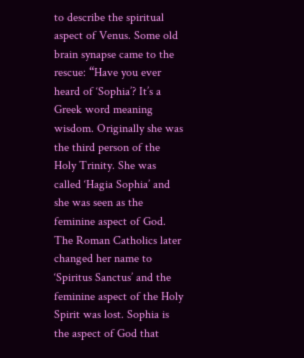to describe the spiritual aspect of Venus. Some old brain synapse came to the rescue: “Have you ever heard of ‘Sophia’? It’s a Greek word meaning wisdom. Originally she was the third person of the Holy Trinity. She was called ‘Hagia Sophia’ and she was seen as the feminine aspect of God. The Roman Catholics later changed her name to ‘Spiritus Sanctus’ and the feminine aspect of the Holy Spirit was lost. Sophia is the aspect of God that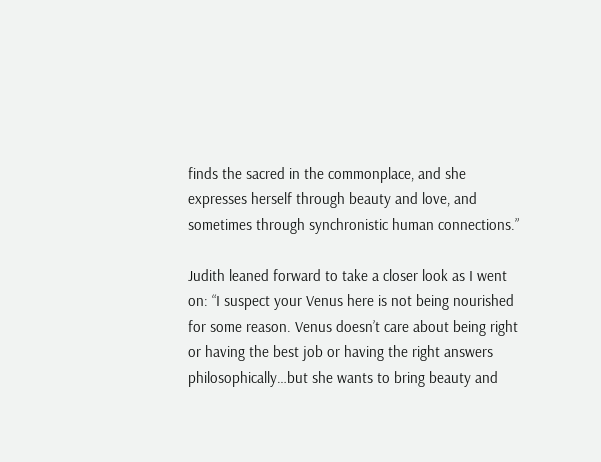finds the sacred in the commonplace, and she expresses herself through beauty and love, and sometimes through synchronistic human connections.”

Judith leaned forward to take a closer look as I went on: “I suspect your Venus here is not being nourished for some reason. Venus doesn’t care about being right or having the best job or having the right answers philosophically…but she wants to bring beauty and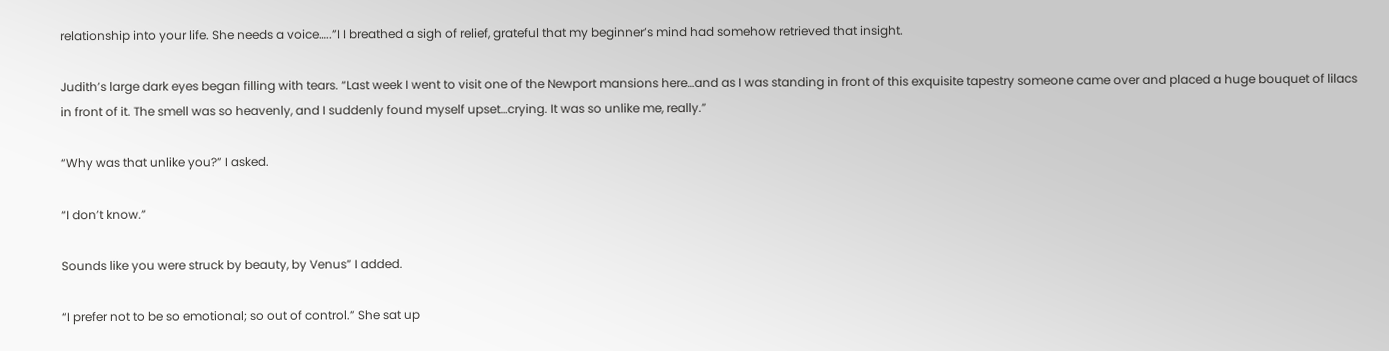relationship into your life. She needs a voice…..”I I breathed a sigh of relief, grateful that my beginner’s mind had somehow retrieved that insight.

Judith’s large dark eyes began filling with tears. “Last week I went to visit one of the Newport mansions here…and as I was standing in front of this exquisite tapestry someone came over and placed a huge bouquet of lilacs in front of it. The smell was so heavenly, and I suddenly found myself upset…crying. It was so unlike me, really.”

“Why was that unlike you?” I asked.

“I don’t know.”

Sounds like you were struck by beauty, by Venus” I added.

“I prefer not to be so emotional; so out of control.” She sat up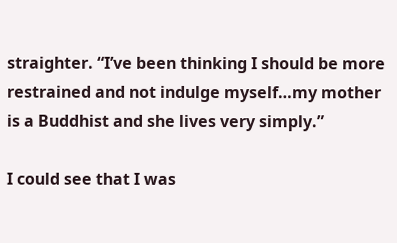straighter. “I’ve been thinking I should be more restrained and not indulge myself…my mother is a Buddhist and she lives very simply.”

I could see that I was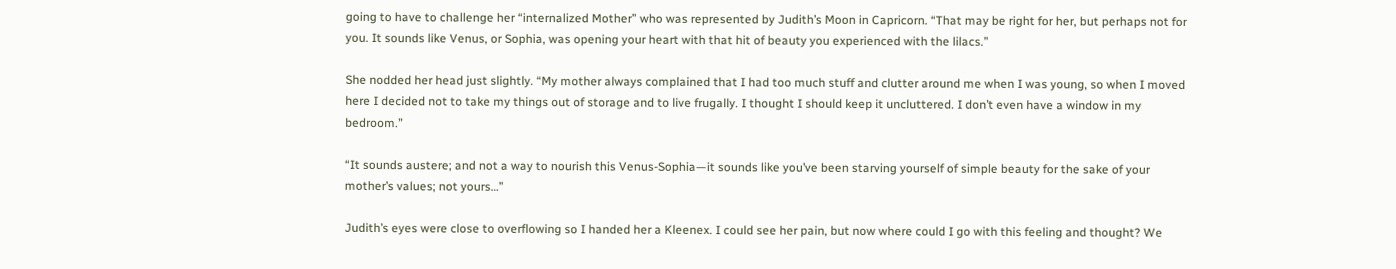going to have to challenge her “internalized Mother” who was represented by Judith’s Moon in Capricorn. “That may be right for her, but perhaps not for you. It sounds like Venus, or Sophia, was opening your heart with that hit of beauty you experienced with the lilacs.”

She nodded her head just slightly. “My mother always complained that I had too much stuff and clutter around me when I was young, so when I moved here I decided not to take my things out of storage and to live frugally. I thought I should keep it uncluttered. I don’t even have a window in my bedroom.”

“It sounds austere; and not a way to nourish this Venus-Sophia—it sounds like you’ve been starving yourself of simple beauty for the sake of your mother’s values; not yours…”

Judith’s eyes were close to overflowing so I handed her a Kleenex. I could see her pain, but now where could I go with this feeling and thought? We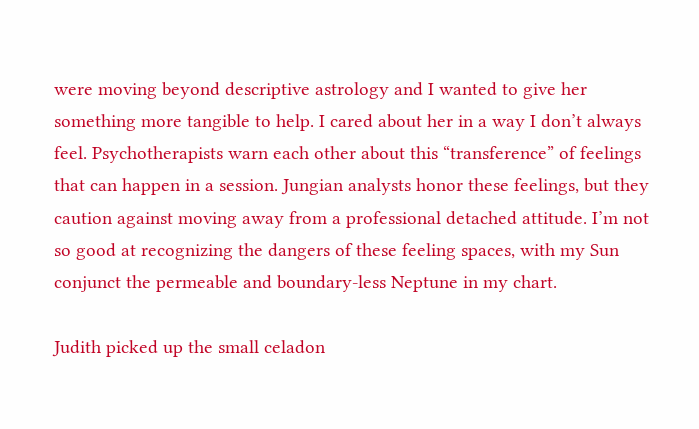were moving beyond descriptive astrology and I wanted to give her something more tangible to help. I cared about her in a way I don’t always feel. Psychotherapists warn each other about this “transference” of feelings that can happen in a session. Jungian analysts honor these feelings, but they caution against moving away from a professional detached attitude. I’m not so good at recognizing the dangers of these feeling spaces, with my Sun conjunct the permeable and boundary-less Neptune in my chart.

Judith picked up the small celadon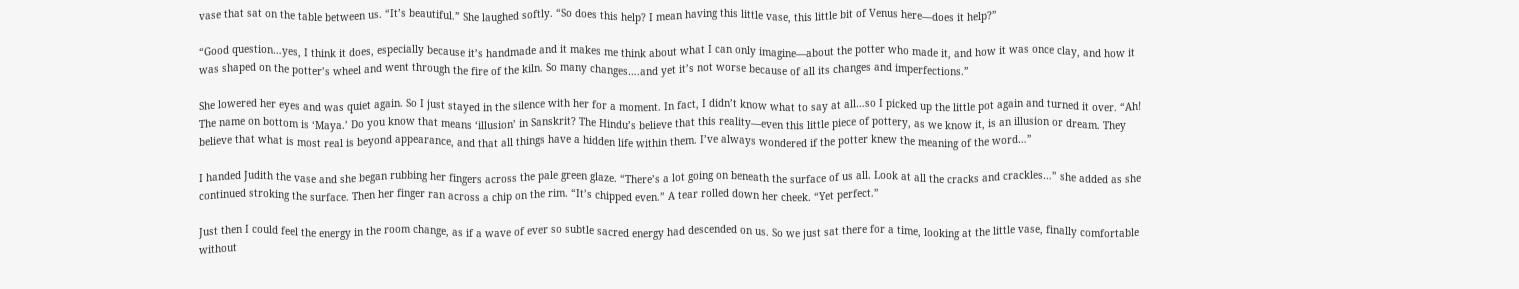vase that sat on the table between us. “It’s beautiful.” She laughed softly. “So does this help? I mean having this little vase, this little bit of Venus here—does it help?”

“Good question…yes, I think it does, especially because it’s handmade and it makes me think about what I can only imagine—about the potter who made it, and how it was once clay, and how it was shaped on the potter’s wheel and went through the fire of the kiln. So many changes….and yet it’s not worse because of all its changes and imperfections.”

She lowered her eyes and was quiet again. So I just stayed in the silence with her for a moment. In fact, I didn’t know what to say at all…so I picked up the little pot again and turned it over. “Ah! The name on bottom is ‘Maya.’ Do you know that means ‘illusion’ in Sanskrit? The Hindu’s believe that this reality—even this little piece of pottery, as we know it, is an illusion or dream. They believe that what is most real is beyond appearance, and that all things have a hidden life within them. I’ve always wondered if the potter knew the meaning of the word…”

I handed Judith the vase and she began rubbing her fingers across the pale green glaze. “There’s a lot going on beneath the surface of us all. Look at all the cracks and crackles…” she added as she continued stroking the surface. Then her finger ran across a chip on the rim. “It’s chipped even.” A tear rolled down her cheek. “Yet perfect.”

Just then I could feel the energy in the room change, as if a wave of ever so subtle sacred energy had descended on us. So we just sat there for a time, looking at the little vase, finally comfortable without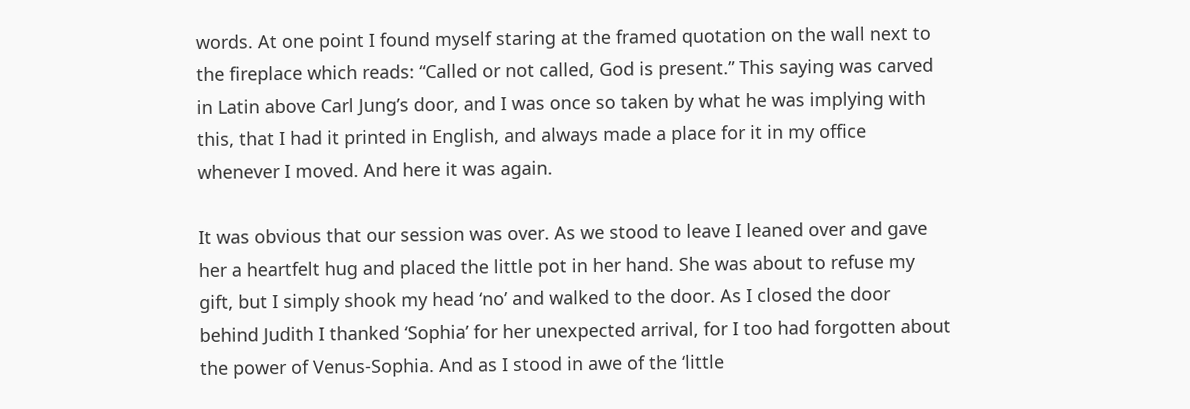words. At one point I found myself staring at the framed quotation on the wall next to the fireplace which reads: “Called or not called, God is present.” This saying was carved in Latin above Carl Jung’s door, and I was once so taken by what he was implying with this, that I had it printed in English, and always made a place for it in my office whenever I moved. And here it was again.

It was obvious that our session was over. As we stood to leave I leaned over and gave her a heartfelt hug and placed the little pot in her hand. She was about to refuse my gift, but I simply shook my head ‘no’ and walked to the door. As I closed the door behind Judith I thanked ‘Sophia’ for her unexpected arrival, for I too had forgotten about the power of Venus-Sophia. And as I stood in awe of the ‘little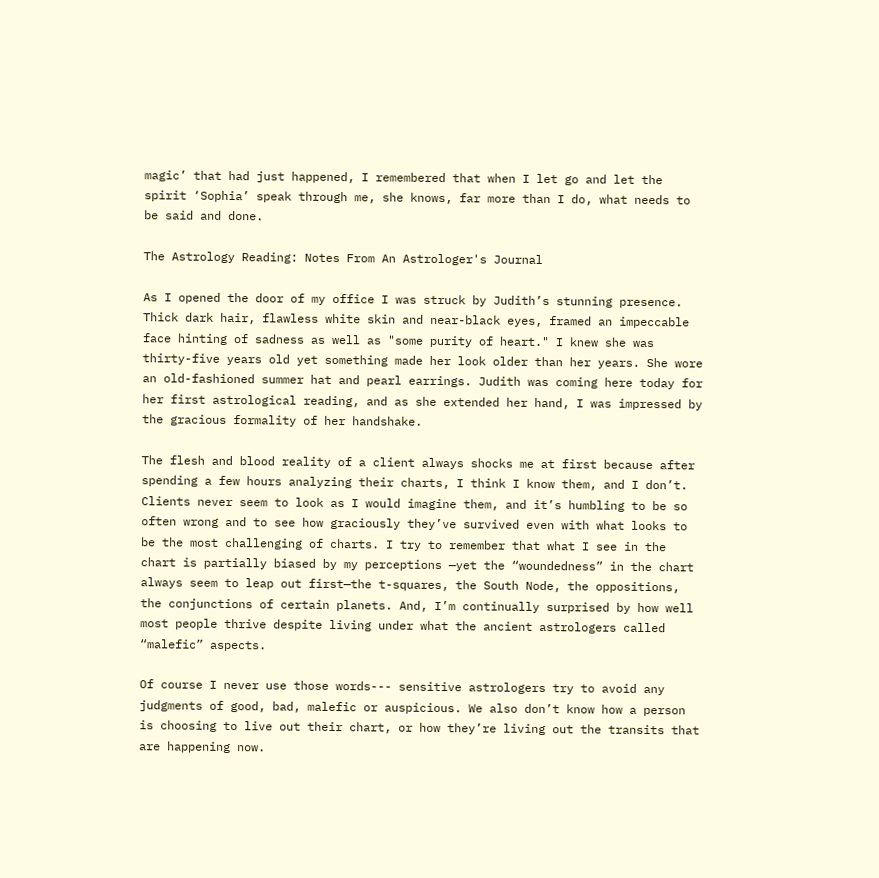magic’ that had just happened, I remembered that when I let go and let the spirit ‘Sophia’ speak through me, she knows, far more than I do, what needs to be said and done.

The Astrology Reading: Notes From An Astrologer's Journal

As I opened the door of my office I was struck by Judith’s stunning presence. Thick dark hair, flawless white skin and near-black eyes, framed an impeccable face hinting of sadness as well as "some purity of heart." I knew she was thirty-five years old yet something made her look older than her years. She wore an old-fashioned summer hat and pearl earrings. Judith was coming here today for her first astrological reading, and as she extended her hand, I was impressed by the gracious formality of her handshake.

The flesh and blood reality of a client always shocks me at first because after spending a few hours analyzing their charts, I think I know them, and I don’t. Clients never seem to look as I would imagine them, and it’s humbling to be so often wrong and to see how graciously they’ve survived even with what looks to be the most challenging of charts. I try to remember that what I see in the chart is partially biased by my perceptions —yet the “woundedness” in the chart always seem to leap out first—the t-squares, the South Node, the oppositions, the conjunctions of certain planets. And, I’m continually surprised by how well most people thrive despite living under what the ancient astrologers called “malefic” aspects.

Of course I never use those words--- sensitive astrologers try to avoid any judgments of good, bad, malefic or auspicious. We also don’t know how a person is choosing to live out their chart, or how they’re living out the transits that are happening now.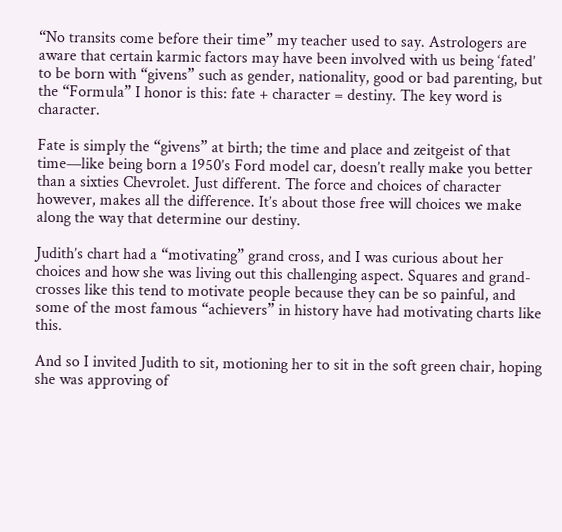“No transits come before their time” my teacher used to say. Astrologers are aware that certain karmic factors may have been involved with us being ‘fated’ to be born with “givens” such as gender, nationality, good or bad parenting, but the “Formula” I honor is this: fate + character = destiny. The key word is character.

Fate is simply the “givens” at birth; the time and place and zeitgeist of that time—like being born a 1950’s Ford model car, doesn’t really make you better than a sixties Chevrolet. Just different. The force and choices of character however, makes all the difference. It’s about those free will choices we make along the way that determine our destiny.

Judith’s chart had a “motivating” grand cross, and I was curious about her choices and how she was living out this challenging aspect. Squares and grand-crosses like this tend to motivate people because they can be so painful, and some of the most famous “achievers” in history have had motivating charts like this.

And so I invited Judith to sit, motioning her to sit in the soft green chair, hoping she was approving of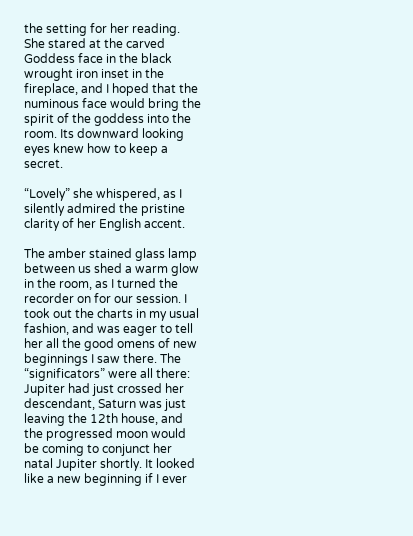the setting for her reading. She stared at the carved Goddess face in the black wrought iron inset in the fireplace, and I hoped that the numinous face would bring the spirit of the goddess into the room. Its downward looking eyes knew how to keep a secret.

“Lovely” she whispered, as I silently admired the pristine clarity of her English accent.

The amber stained glass lamp between us shed a warm glow in the room, as I turned the recorder on for our session. I took out the charts in my usual fashion, and was eager to tell her all the good omens of new beginnings I saw there. The “significators” were all there: Jupiter had just crossed her descendant, Saturn was just leaving the 12th house, and the progressed moon would be coming to conjunct her natal Jupiter shortly. It looked like a new beginning if I ever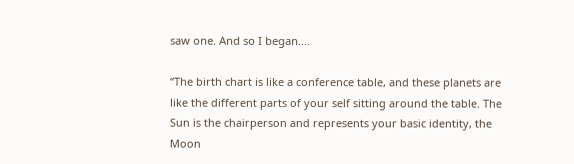saw one. And so I began….

“The birth chart is like a conference table, and these planets are like the different parts of your self sitting around the table. The Sun is the chairperson and represents your basic identity, the Moon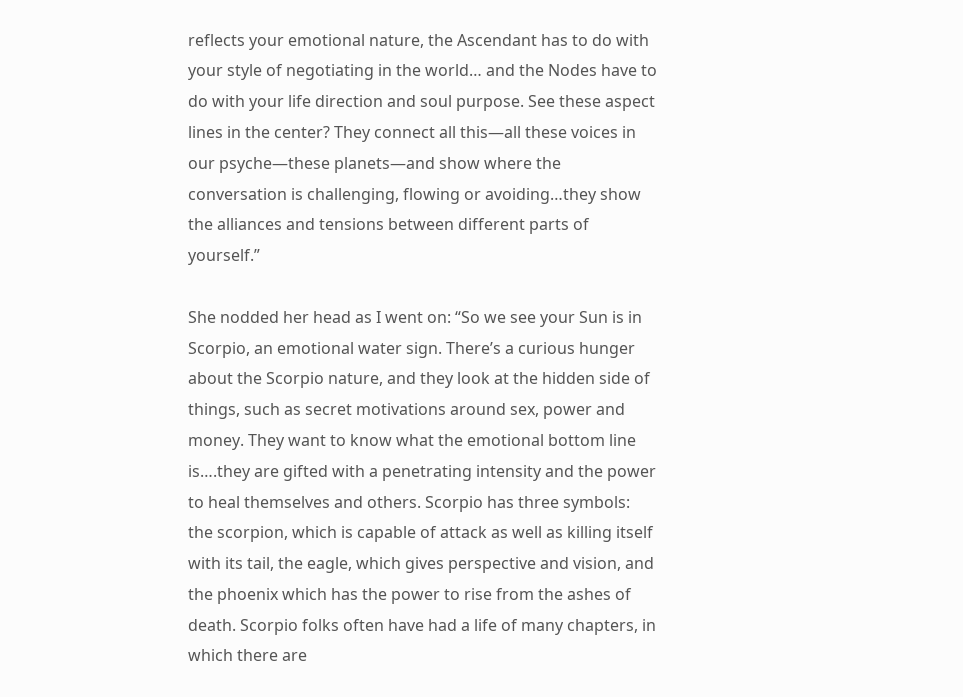reflects your emotional nature, the Ascendant has to do with your style of negotiating in the world… and the Nodes have to do with your life direction and soul purpose. See these aspect lines in the center? They connect all this—all these voices in our psyche—these planets—and show where the conversation is challenging, flowing or avoiding…they show the alliances and tensions between different parts of yourself.”

She nodded her head as I went on: “So we see your Sun is in Scorpio, an emotional water sign. There’s a curious hunger about the Scorpio nature, and they look at the hidden side of things, such as secret motivations around sex, power and money. They want to know what the emotional bottom line is….they are gifted with a penetrating intensity and the power to heal themselves and others. Scorpio has three symbols: the scorpion, which is capable of attack as well as killing itself with its tail, the eagle, which gives perspective and vision, and the phoenix which has the power to rise from the ashes of death. Scorpio folks often have had a life of many chapters, in which there are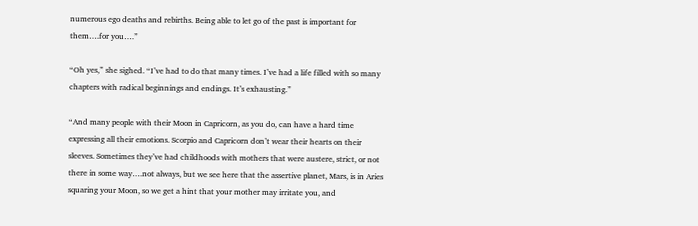numerous ego deaths and rebirths. Being able to let go of the past is important for them….for you….”

“Oh yes,” she sighed. “I’ve had to do that many times. I’ve had a life filled with so many chapters with radical beginnings and endings. It’s exhausting.”

“And many people with their Moon in Capricorn, as you do, can have a hard time expressing all their emotions. Scorpio and Capricorn don’t wear their hearts on their sleeves. Sometimes they’ve had childhoods with mothers that were austere, strict, or not there in some way….not always, but we see here that the assertive planet, Mars, is in Aries squaring your Moon, so we get a hint that your mother may irritate you, and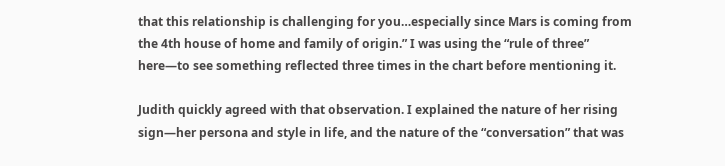that this relationship is challenging for you…especially since Mars is coming from the 4th house of home and family of origin.” I was using the “rule of three” here—to see something reflected three times in the chart before mentioning it.

Judith quickly agreed with that observation. I explained the nature of her rising sign—her persona and style in life, and the nature of the “conversation” that was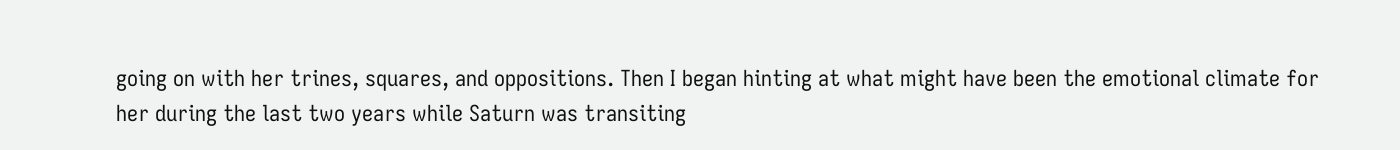going on with her trines, squares, and oppositions. Then I began hinting at what might have been the emotional climate for her during the last two years while Saturn was transiting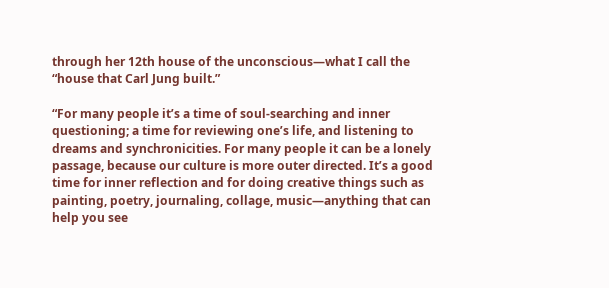through her 12th house of the unconscious—what I call the “house that Carl Jung built.”

“For many people it’s a time of soul-searching and inner questioning; a time for reviewing one’s life, and listening to dreams and synchronicities. For many people it can be a lonely passage, because our culture is more outer directed. It’s a good time for inner reflection and for doing creative things such as painting, poetry, journaling, collage, music—anything that can help you see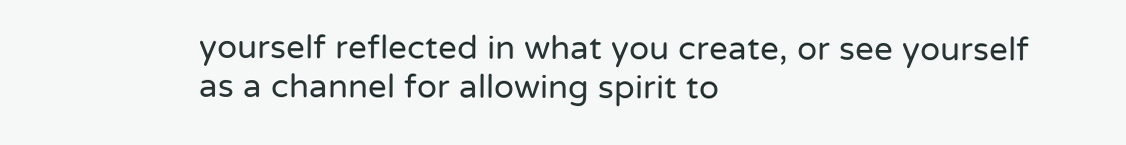yourself reflected in what you create, or see yourself as a channel for allowing spirit to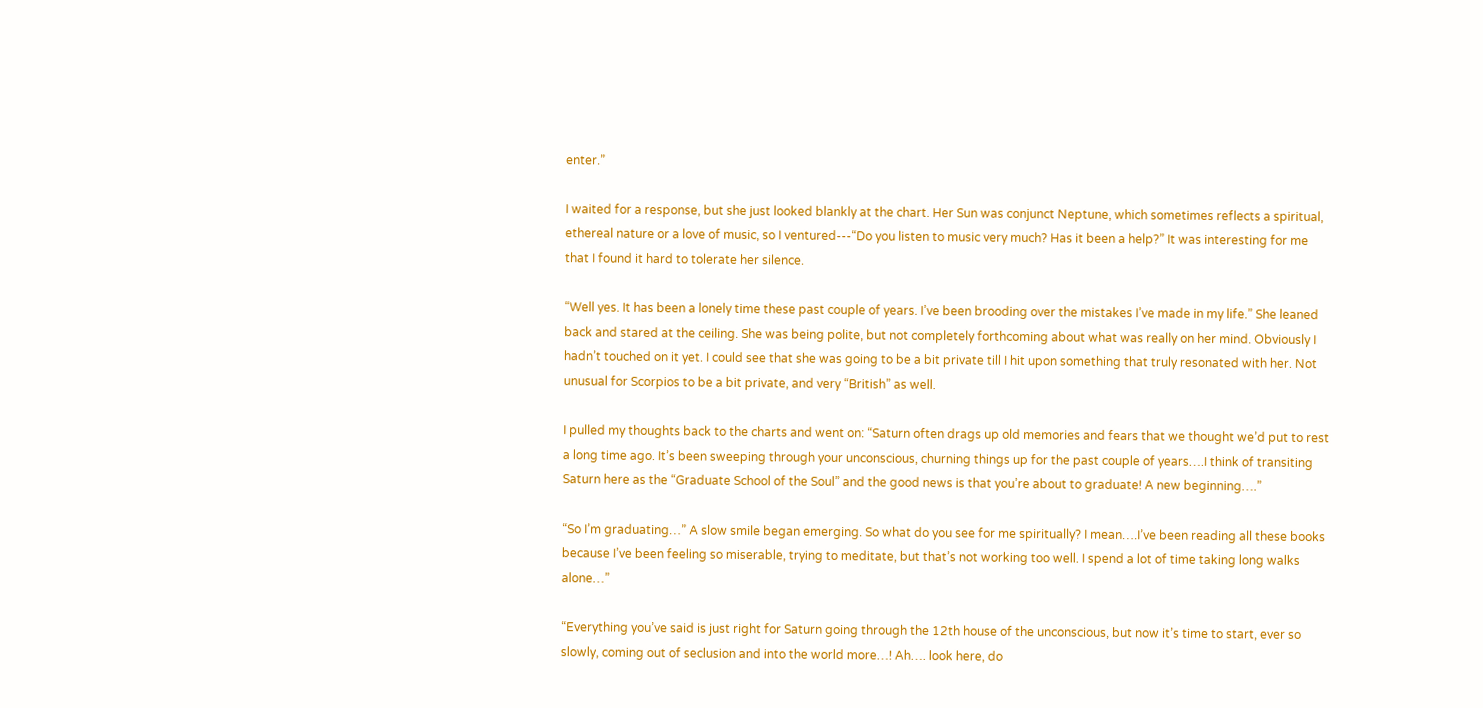enter.”

I waited for a response, but she just looked blankly at the chart. Her Sun was conjunct Neptune, which sometimes reflects a spiritual, ethereal nature or a love of music, so I ventured---“Do you listen to music very much? Has it been a help?” It was interesting for me that I found it hard to tolerate her silence.

“Well yes. It has been a lonely time these past couple of years. I’ve been brooding over the mistakes I’ve made in my life.” She leaned back and stared at the ceiling. She was being polite, but not completely forthcoming about what was really on her mind. Obviously I hadn’t touched on it yet. I could see that she was going to be a bit private till I hit upon something that truly resonated with her. Not unusual for Scorpios to be a bit private, and very “British” as well.

I pulled my thoughts back to the charts and went on: “Saturn often drags up old memories and fears that we thought we’d put to rest a long time ago. It’s been sweeping through your unconscious, churning things up for the past couple of years….I think of transiting Saturn here as the “Graduate School of the Soul” and the good news is that you’re about to graduate! A new beginning….”

“So I’m graduating…” A slow smile began emerging. So what do you see for me spiritually? I mean….I’ve been reading all these books because I’ve been feeling so miserable, trying to meditate, but that’s not working too well. I spend a lot of time taking long walks alone…”

“Everything you’ve said is just right for Saturn going through the 12th house of the unconscious, but now it’s time to start, ever so slowly, coming out of seclusion and into the world more…! Ah…. look here, do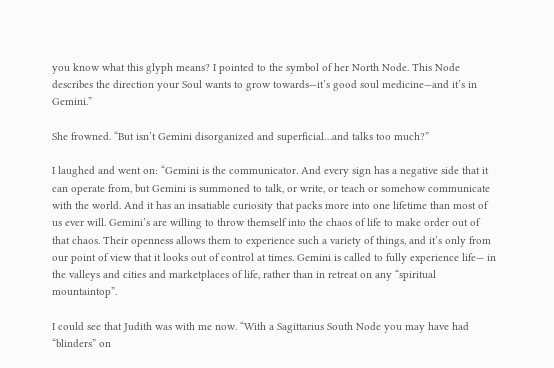you know what this glyph means? I pointed to the symbol of her North Node. This Node describes the direction your Soul wants to grow towards—it’s good soul medicine—and it’s in Gemini.”

She frowned. “But isn’t Gemini disorganized and superficial…and talks too much?”

I laughed and went on: “Gemini is the communicator. And every sign has a negative side that it can operate from, but Gemini is summoned to talk, or write, or teach or somehow communicate with the world. And it has an insatiable curiosity that packs more into one lifetime than most of us ever will. Gemini’s are willing to throw themself into the chaos of life to make order out of that chaos. Their openness allows them to experience such a variety of things, and it’s only from our point of view that it looks out of control at times. Gemini is called to fully experience life— in the valleys and cities and marketplaces of life, rather than in retreat on any “spiritual mountaintop”.

I could see that Judith was with me now. “With a Sagittarius South Node you may have had “blinders” on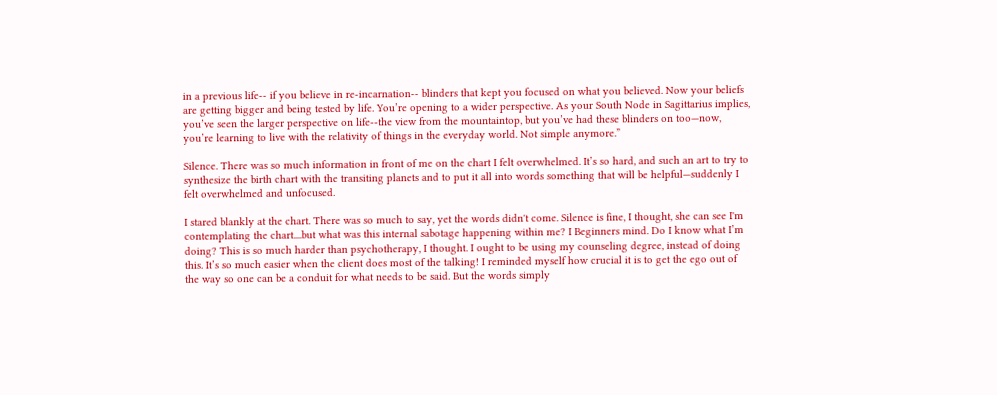in a previous life-- if you believe in re-incarnation-- blinders that kept you focused on what you believed. Now your beliefs are getting bigger and being tested by life. You’re opening to a wider perspective. As your South Node in Sagittarius implies, you’ve seen the larger perspective on life--the view from the mountaintop, but you’ve had these blinders on too—now, you’re learning to live with the relativity of things in the everyday world. Not simple anymore.”

Silence. There was so much information in front of me on the chart I felt overwhelmed. It’s so hard, and such an art to try to synthesize the birth chart with the transiting planets and to put it all into words something that will be helpful—suddenly I felt overwhelmed and unfocused.

I stared blankly at the chart. There was so much to say, yet the words didn't come. Silence is fine, I thought, she can see I'm contemplating the chart....but what was this internal sabotage happening within me? I Beginners mind. Do I know what I’m doing? This is so much harder than psychotherapy, I thought. I ought to be using my counseling degree, instead of doing this. It’s so much easier when the client does most of the talking! I reminded myself how crucial it is to get the ego out of the way so one can be a conduit for what needs to be said. But the words simply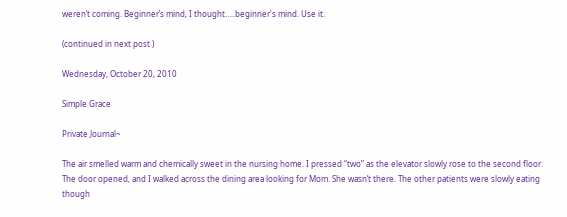weren’t coming. Beginner’s mind, I thought…..beginner's mind. Use it.

(continued in next post )

Wednesday, October 20, 2010

Simple Grace

Private Journal~

The air smelled warm and chemically sweet in the nursing home. I pressed “two” as the elevator slowly rose to the second floor. The door opened, and I walked across the dining area looking for Mom. She wasn’t there. The other patients were slowly eating though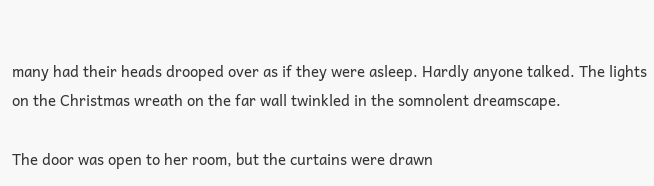many had their heads drooped over as if they were asleep. Hardly anyone talked. The lights on the Christmas wreath on the far wall twinkled in the somnolent dreamscape.

The door was open to her room, but the curtains were drawn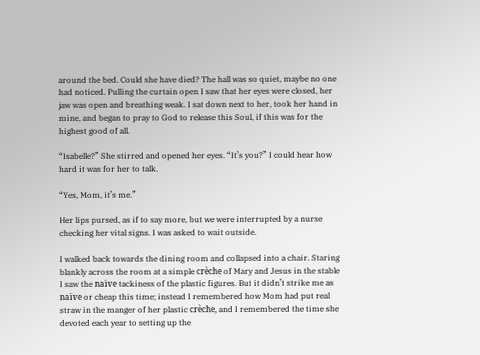around the bed. Could she have died? The hall was so quiet, maybe no one had noticed. Pulling the curtain open I saw that her eyes were closed, her jaw was open and breathing weak. I sat down next to her, took her hand in mine, and began to pray to God to release this Soul, if this was for the highest good of all.

“Isabelle?” She stirred and opened her eyes. “It’s you?” I could hear how hard it was for her to talk.

“Yes, Mom, it’s me.”

Her lips pursed, as if to say more, but we were interrupted by a nurse checking her vital signs. I was asked to wait outside.

I walked back towards the dining room and collapsed into a chair. Staring blankly across the room at a simple crèche of Mary and Jesus in the stable I saw the naïve tackiness of the plastic figures. But it didn’t strike me as naïve or cheap this time; instead I remembered how Mom had put real straw in the manger of her plastic crèche, and I remembered the time she devoted each year to setting up the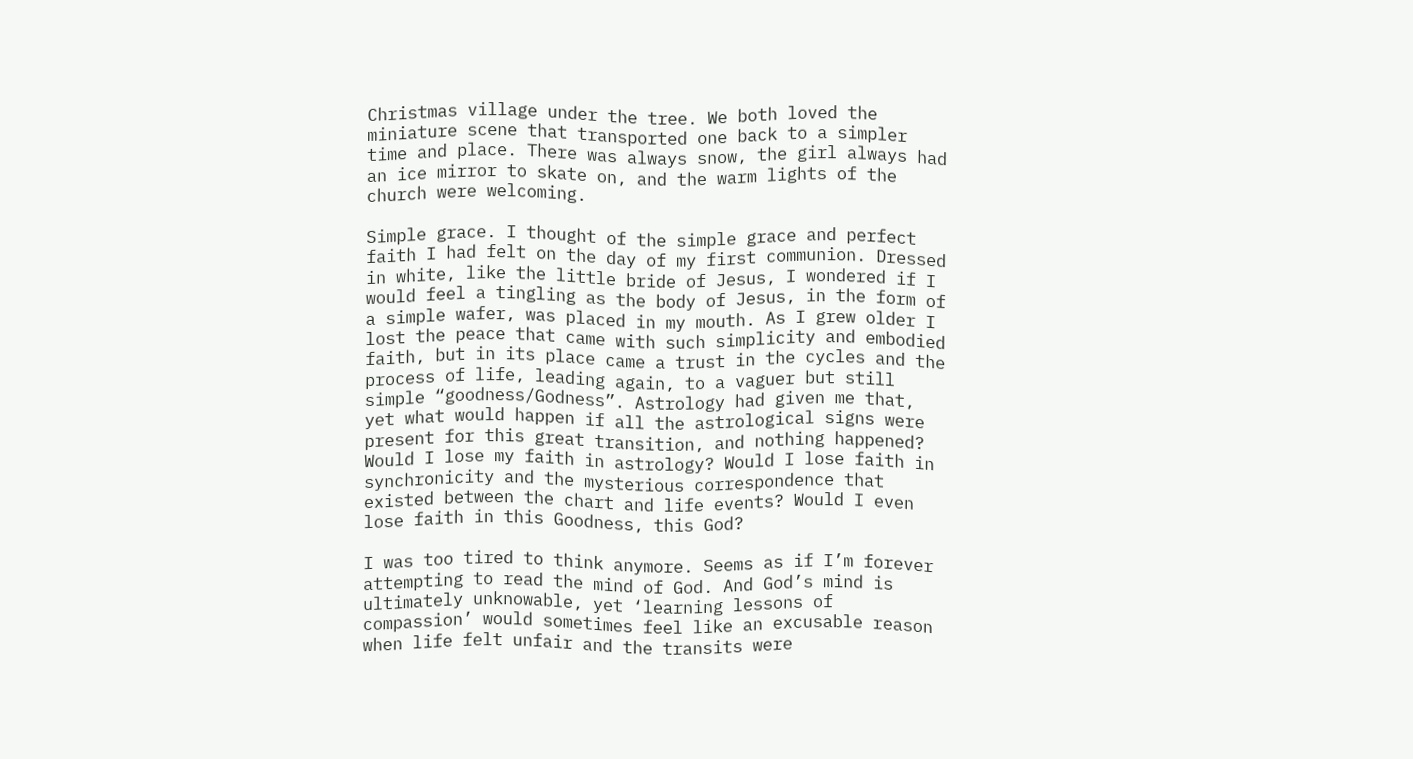Christmas village under the tree. We both loved the miniature scene that transported one back to a simpler time and place. There was always snow, the girl always had an ice mirror to skate on, and the warm lights of the church were welcoming.

Simple grace. I thought of the simple grace and perfect faith I had felt on the day of my first communion. Dressed in white, like the little bride of Jesus, I wondered if I would feel a tingling as the body of Jesus, in the form of a simple wafer, was placed in my mouth. As I grew older I lost the peace that came with such simplicity and embodied faith, but in its place came a trust in the cycles and the process of life, leading again, to a vaguer but still simple “goodness/Godness”. Astrology had given me that, yet what would happen if all the astrological signs were present for this great transition, and nothing happened? Would I lose my faith in astrology? Would I lose faith in synchronicity and the mysterious correspondence that existed between the chart and life events? Would I even lose faith in this Goodness, this God?

I was too tired to think anymore. Seems as if I’m forever attempting to read the mind of God. And God’s mind is ultimately unknowable, yet ‘learning lessons of compassion’ would sometimes feel like an excusable reason when life felt unfair and the transits were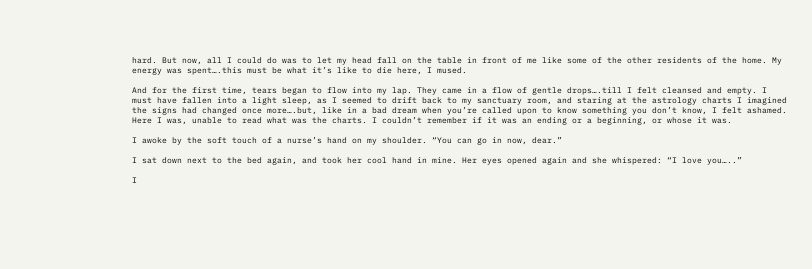hard. But now, all I could do was to let my head fall on the table in front of me like some of the other residents of the home. My energy was spent….this must be what it’s like to die here, I mused.

And for the first time, tears began to flow into my lap. They came in a flow of gentle drops….till I felt cleansed and empty. I must have fallen into a light sleep, as I seemed to drift back to my sanctuary room, and staring at the astrology charts I imagined the signs had changed once more….but, like in a bad dream when you’re called upon to know something you don’t know, I felt ashamed. Here I was, unable to read what was the charts. I couldn’t remember if it was an ending or a beginning, or whose it was.

I awoke by the soft touch of a nurse’s hand on my shoulder. “You can go in now, dear.”

I sat down next to the bed again, and took her cool hand in mine. Her eyes opened again and she whispered: “I love you…..”

I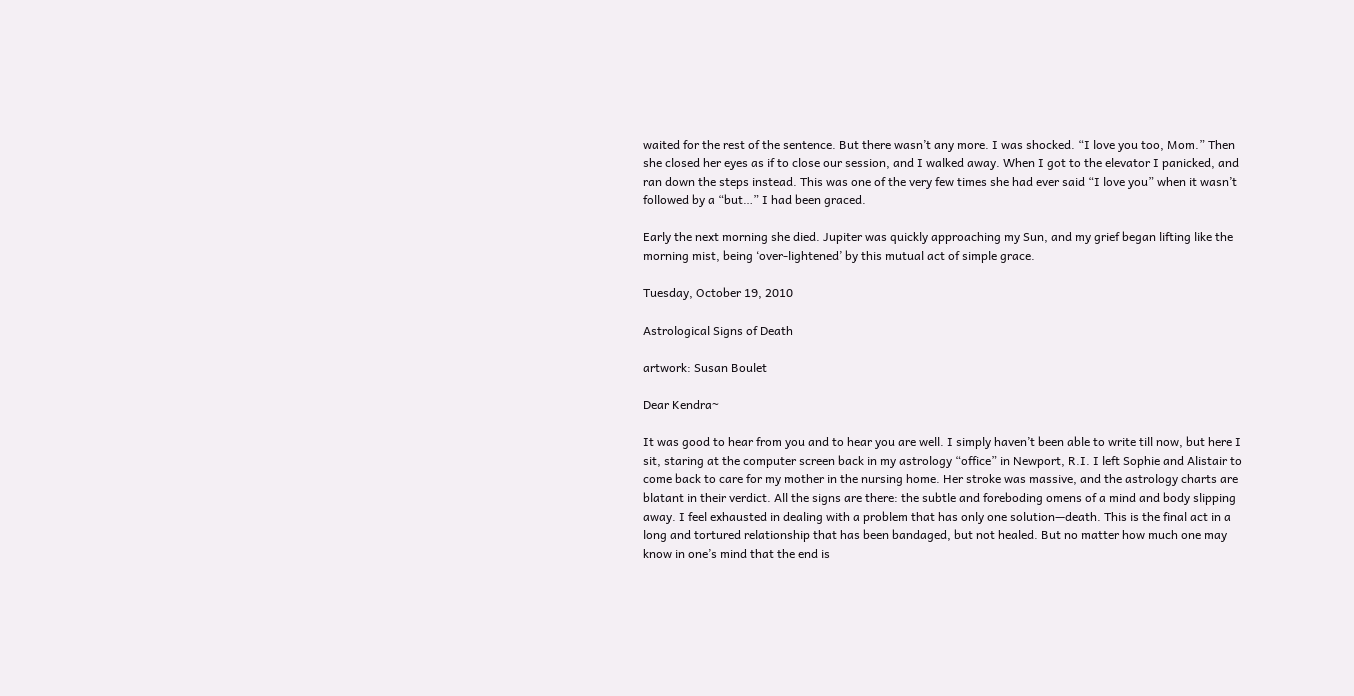waited for the rest of the sentence. But there wasn’t any more. I was shocked. “I love you too, Mom.” Then she closed her eyes as if to close our session, and I walked away. When I got to the elevator I panicked, and ran down the steps instead. This was one of the very few times she had ever said “I love you” when it wasn’t followed by a “but…” I had been graced.

Early the next morning she died. Jupiter was quickly approaching my Sun, and my grief began lifting like the morning mist, being ‘over-lightened’ by this mutual act of simple grace.

Tuesday, October 19, 2010

Astrological Signs of Death

artwork: Susan Boulet

Dear Kendra~

It was good to hear from you and to hear you are well. I simply haven’t been able to write till now, but here I sit, staring at the computer screen back in my astrology “office” in Newport, R.I. I left Sophie and Alistair to come back to care for my mother in the nursing home. Her stroke was massive, and the astrology charts are blatant in their verdict. All the signs are there: the subtle and foreboding omens of a mind and body slipping away. I feel exhausted in dealing with a problem that has only one solution—death. This is the final act in a long and tortured relationship that has been bandaged, but not healed. But no matter how much one may know in one’s mind that the end is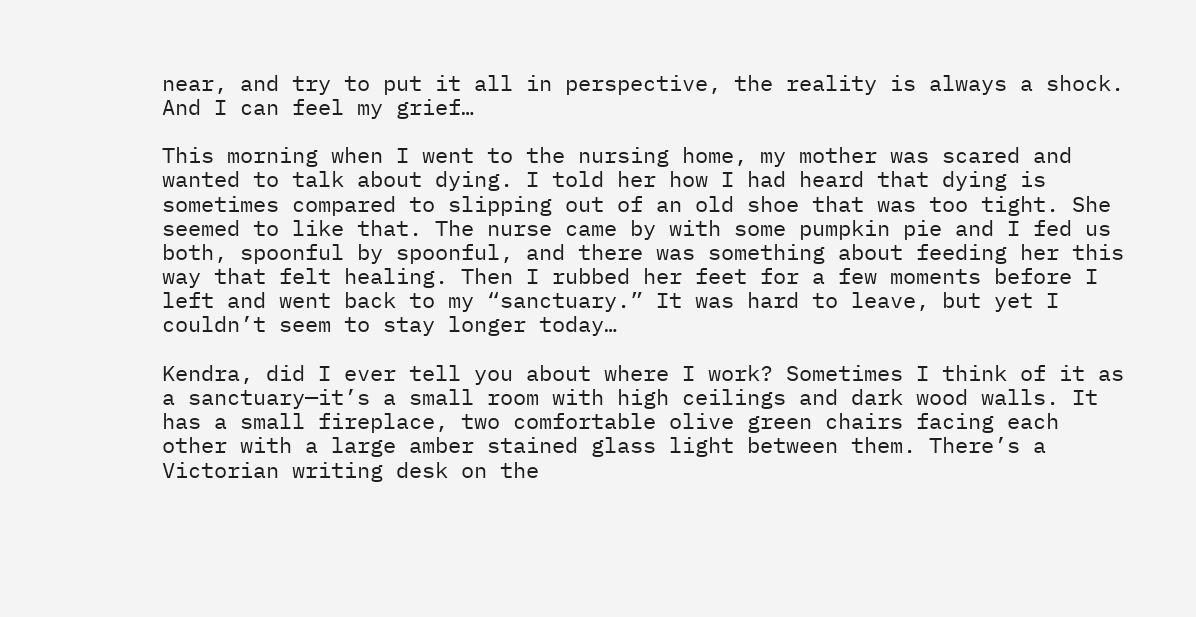near, and try to put it all in perspective, the reality is always a shock. And I can feel my grief…

This morning when I went to the nursing home, my mother was scared and wanted to talk about dying. I told her how I had heard that dying is sometimes compared to slipping out of an old shoe that was too tight. She seemed to like that. The nurse came by with some pumpkin pie and I fed us both, spoonful by spoonful, and there was something about feeding her this way that felt healing. Then I rubbed her feet for a few moments before I left and went back to my “sanctuary.” It was hard to leave, but yet I couldn’t seem to stay longer today…

Kendra, did I ever tell you about where I work? Sometimes I think of it as a sanctuary—it’s a small room with high ceilings and dark wood walls. It has a small fireplace, two comfortable olive green chairs facing each other with a large amber stained glass light between them. There’s a Victorian writing desk on the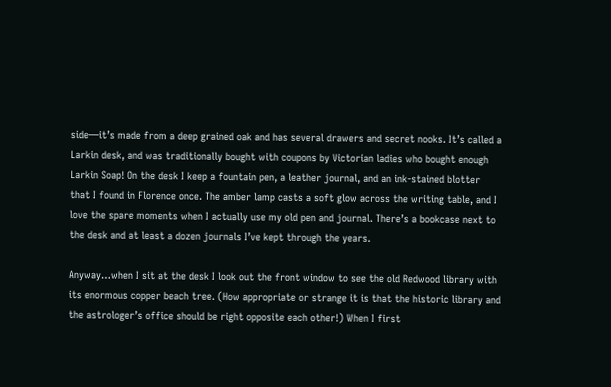side—it’s made from a deep grained oak and has several drawers and secret nooks. It’s called a Larkin desk, and was traditionally bought with coupons by Victorian ladies who bought enough Larkin Soap! On the desk I keep a fountain pen, a leather journal, and an ink-stained blotter that I found in Florence once. The amber lamp casts a soft glow across the writing table, and I love the spare moments when I actually use my old pen and journal. There’s a bookcase next to the desk and at least a dozen journals I’ve kept through the years.

Anyway…when I sit at the desk I look out the front window to see the old Redwood library with its enormous copper beach tree. (How appropriate or strange it is that the historic library and the astrologer’s office should be right opposite each other!) When I first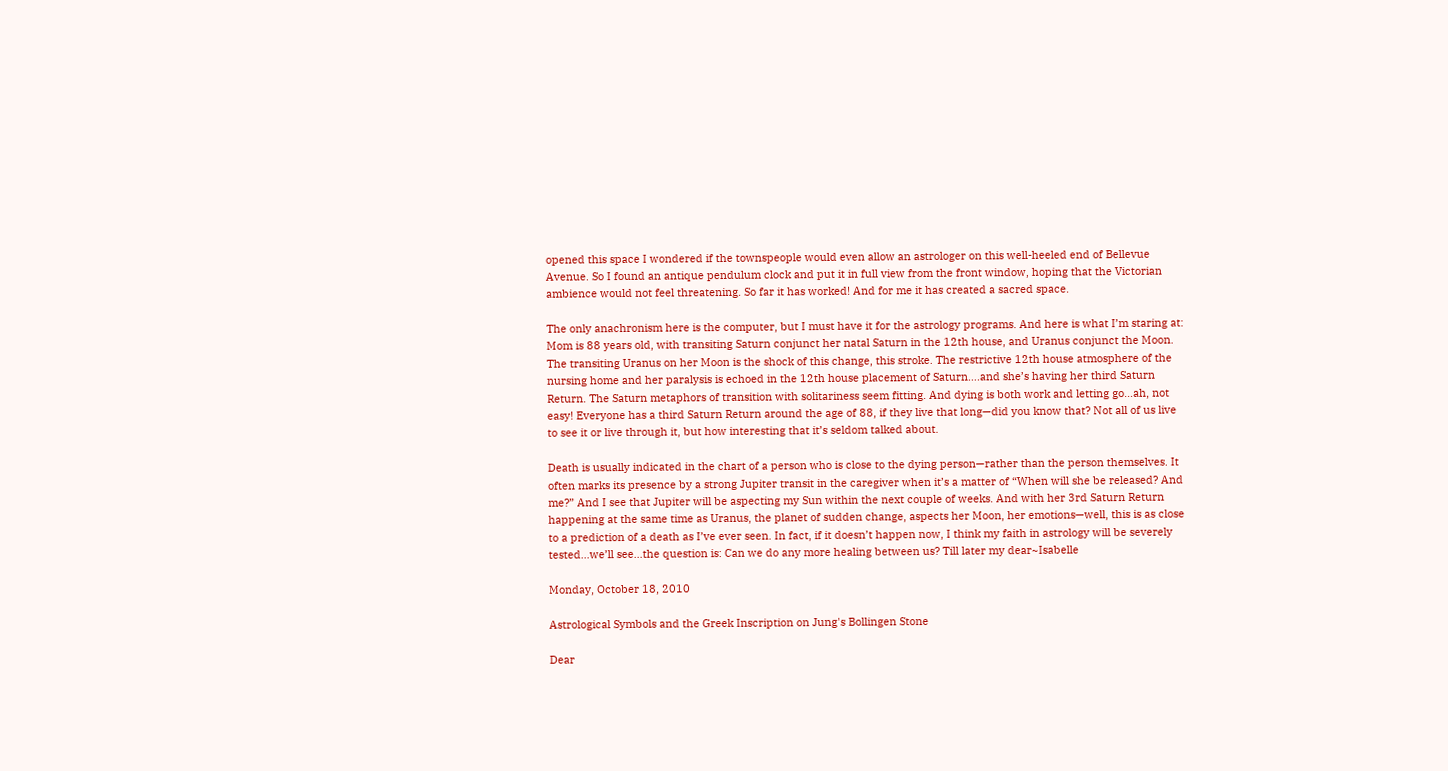opened this space I wondered if the townspeople would even allow an astrologer on this well-heeled end of Bellevue Avenue. So I found an antique pendulum clock and put it in full view from the front window, hoping that the Victorian ambience would not feel threatening. So far it has worked! And for me it has created a sacred space.

The only anachronism here is the computer, but I must have it for the astrology programs. And here is what I’m staring at: Mom is 88 years old, with transiting Saturn conjunct her natal Saturn in the 12th house, and Uranus conjunct the Moon. The transiting Uranus on her Moon is the shock of this change, this stroke. The restrictive 12th house atmosphere of the nursing home and her paralysis is echoed in the 12th house placement of Saturn….and she’s having her third Saturn Return. The Saturn metaphors of transition with solitariness seem fitting. And dying is both work and letting go…ah, not easy! Everyone has a third Saturn Return around the age of 88, if they live that long—did you know that? Not all of us live to see it or live through it, but how interesting that it’s seldom talked about.

Death is usually indicated in the chart of a person who is close to the dying person—rather than the person themselves. It often marks its presence by a strong Jupiter transit in the caregiver when it’s a matter of “When will she be released? And me?” And I see that Jupiter will be aspecting my Sun within the next couple of weeks. And with her 3rd Saturn Return happening at the same time as Uranus, the planet of sudden change, aspects her Moon, her emotions—well, this is as close to a prediction of a death as I’ve ever seen. In fact, if it doesn’t happen now, I think my faith in astrology will be severely tested…we’ll see…the question is: Can we do any more healing between us? Till later my dear~Isabelle

Monday, October 18, 2010

Astrological Symbols and the Greek Inscription on Jung's Bollingen Stone

Dear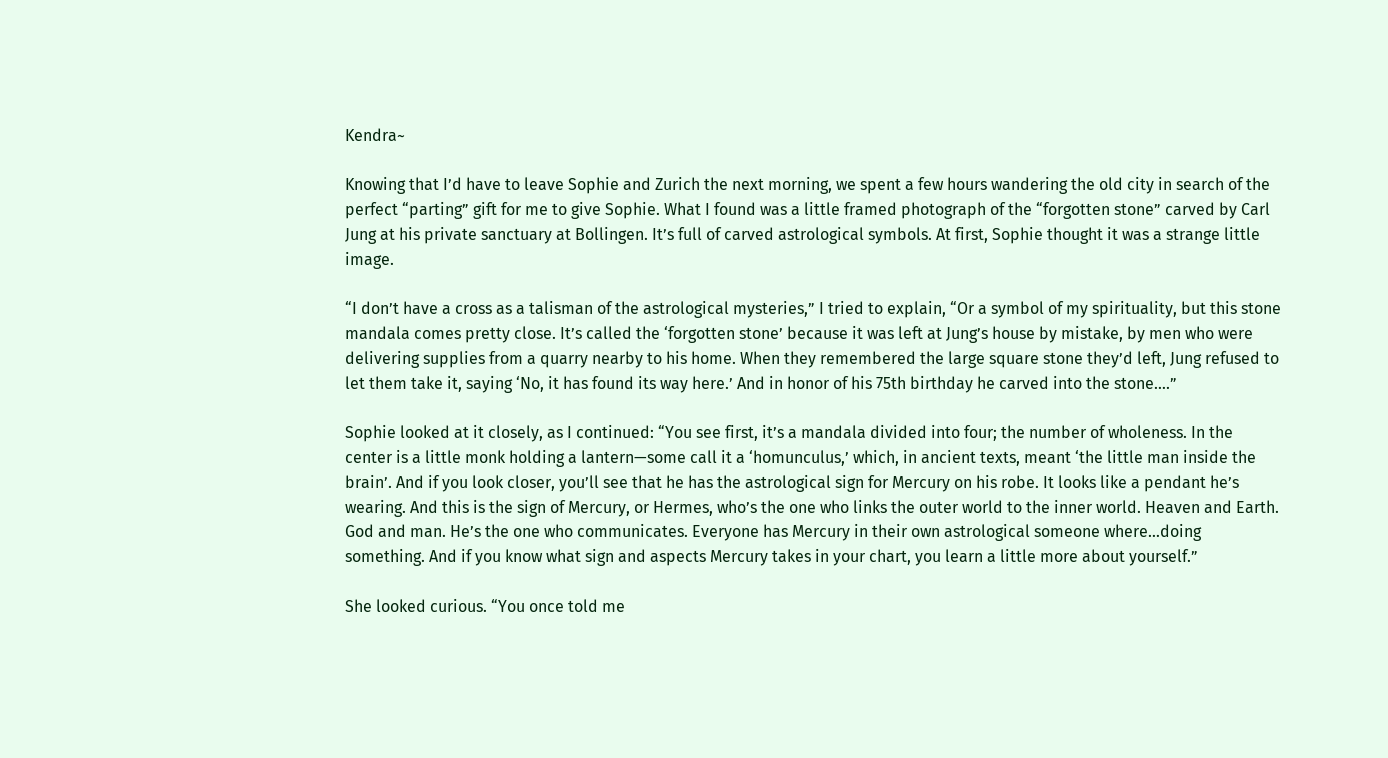Kendra~

Knowing that I’d have to leave Sophie and Zurich the next morning, we spent a few hours wandering the old city in search of the perfect “parting” gift for me to give Sophie. What I found was a little framed photograph of the “forgotten stone” carved by Carl Jung at his private sanctuary at Bollingen. It’s full of carved astrological symbols. At first, Sophie thought it was a strange little image.

“I don’t have a cross as a talisman of the astrological mysteries,” I tried to explain, “Or a symbol of my spirituality, but this stone mandala comes pretty close. It’s called the ‘forgotten stone’ because it was left at Jung’s house by mistake, by men who were delivering supplies from a quarry nearby to his home. When they remembered the large square stone they’d left, Jung refused to let them take it, saying ‘No, it has found its way here.’ And in honor of his 75th birthday he carved into the stone….”

Sophie looked at it closely, as I continued: “You see first, it’s a mandala divided into four; the number of wholeness. In the center is a little monk holding a lantern—some call it a ‘homunculus,’ which, in ancient texts, meant ‘the little man inside the brain’. And if you look closer, you’ll see that he has the astrological sign for Mercury on his robe. It looks like a pendant he’s wearing. And this is the sign of Mercury, or Hermes, who’s the one who links the outer world to the inner world. Heaven and Earth. God and man. He’s the one who communicates. Everyone has Mercury in their own astrological someone where…doing something. And if you know what sign and aspects Mercury takes in your chart, you learn a little more about yourself.”

She looked curious. “You once told me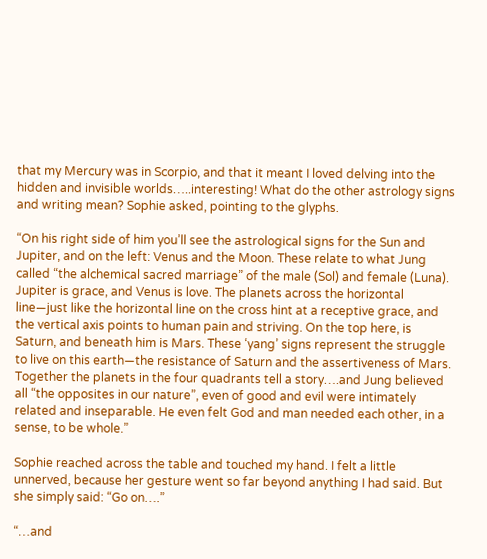that my Mercury was in Scorpio, and that it meant I loved delving into the hidden and invisible worlds…..interesting! What do the other astrology signs and writing mean? Sophie asked, pointing to the glyphs.

“On his right side of him you’ll see the astrological signs for the Sun and Jupiter, and on the left: Venus and the Moon. These relate to what Jung called “the alchemical sacred marriage” of the male (Sol) and female (Luna). Jupiter is grace, and Venus is love. The planets across the horizontal line—just like the horizontal line on the cross hint at a receptive grace, and the vertical axis points to human pain and striving. On the top here, is Saturn, and beneath him is Mars. These ‘yang’ signs represent the struggle to live on this earth—the resistance of Saturn and the assertiveness of Mars. Together the planets in the four quadrants tell a story….and Jung believed all “the opposites in our nature”, even of good and evil were intimately related and inseparable. He even felt God and man needed each other, in a sense, to be whole.”

Sophie reached across the table and touched my hand. I felt a little unnerved, because her gesture went so far beyond anything I had said. But she simply said: “Go on….”

“…and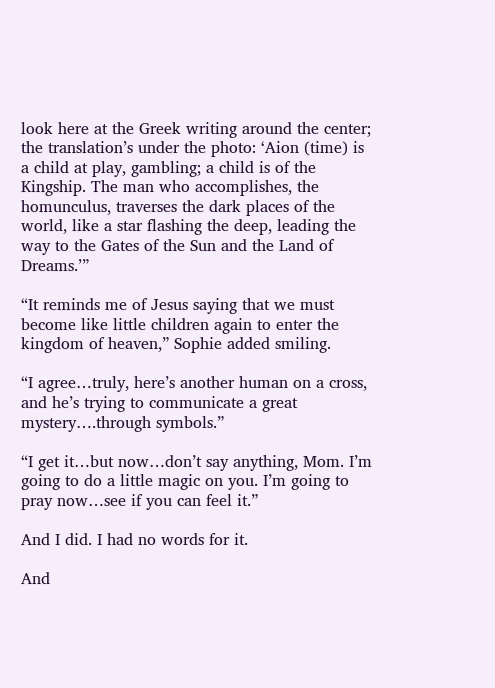look here at the Greek writing around the center; the translation’s under the photo: ‘Aion (time) is a child at play, gambling; a child is of the Kingship. The man who accomplishes, the homunculus, traverses the dark places of the world, like a star flashing the deep, leading the way to the Gates of the Sun and the Land of Dreams.’”

“It reminds me of Jesus saying that we must become like little children again to enter the kingdom of heaven,” Sophie added smiling.

“I agree…truly, here’s another human on a cross, and he’s trying to communicate a great mystery….through symbols.”

“I get it…but now…don’t say anything, Mom. I’m going to do a little magic on you. I’m going to pray now…see if you can feel it.”

And I did. I had no words for it.

And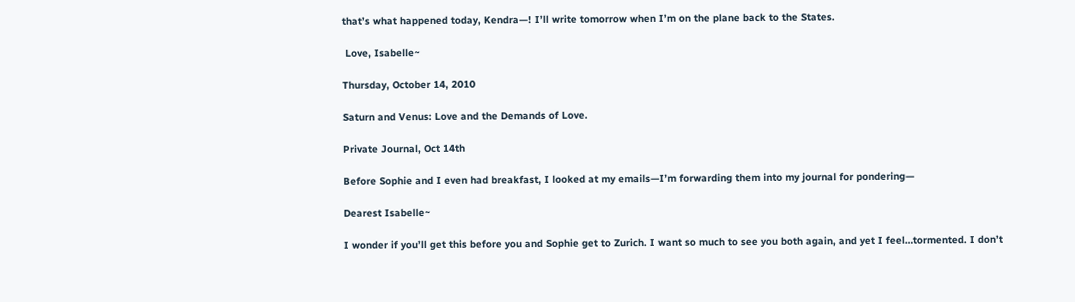that’s what happened today, Kendra—! I’ll write tomorrow when I’m on the plane back to the States.

 Love, Isabelle~

Thursday, October 14, 2010

Saturn and Venus: Love and the Demands of Love.

Private Journal, Oct 14th

Before Sophie and I even had breakfast, I looked at my emails—I’m forwarding them into my journal for pondering—

Dearest Isabelle~

I wonder if you’ll get this before you and Sophie get to Zurich. I want so much to see you both again, and yet I feel…tormented. I don’t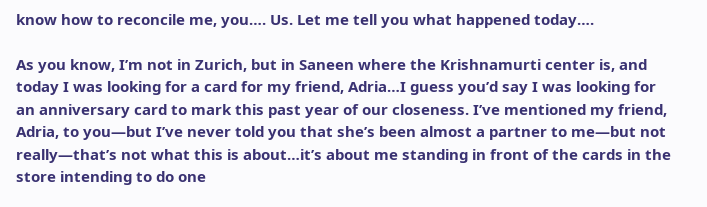know how to reconcile me, you…. Us. Let me tell you what happened today….

As you know, I’m not in Zurich, but in Saneen where the Krishnamurti center is, and today I was looking for a card for my friend, Adria…I guess you’d say I was looking for an anniversary card to mark this past year of our closeness. I’ve mentioned my friend, Adria, to you—but I’ve never told you that she’s been almost a partner to me—but not really—that’s not what this is about…it’s about me standing in front of the cards in the store intending to do one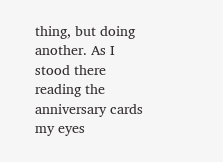thing, but doing another. As I stood there reading the anniversary cards my eyes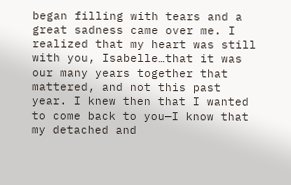began filling with tears and a great sadness came over me. I realized that my heart was still with you, Isabelle…that it was our many years together that mattered, and not this past year. I knew then that I wanted to come back to you—I know that my detached and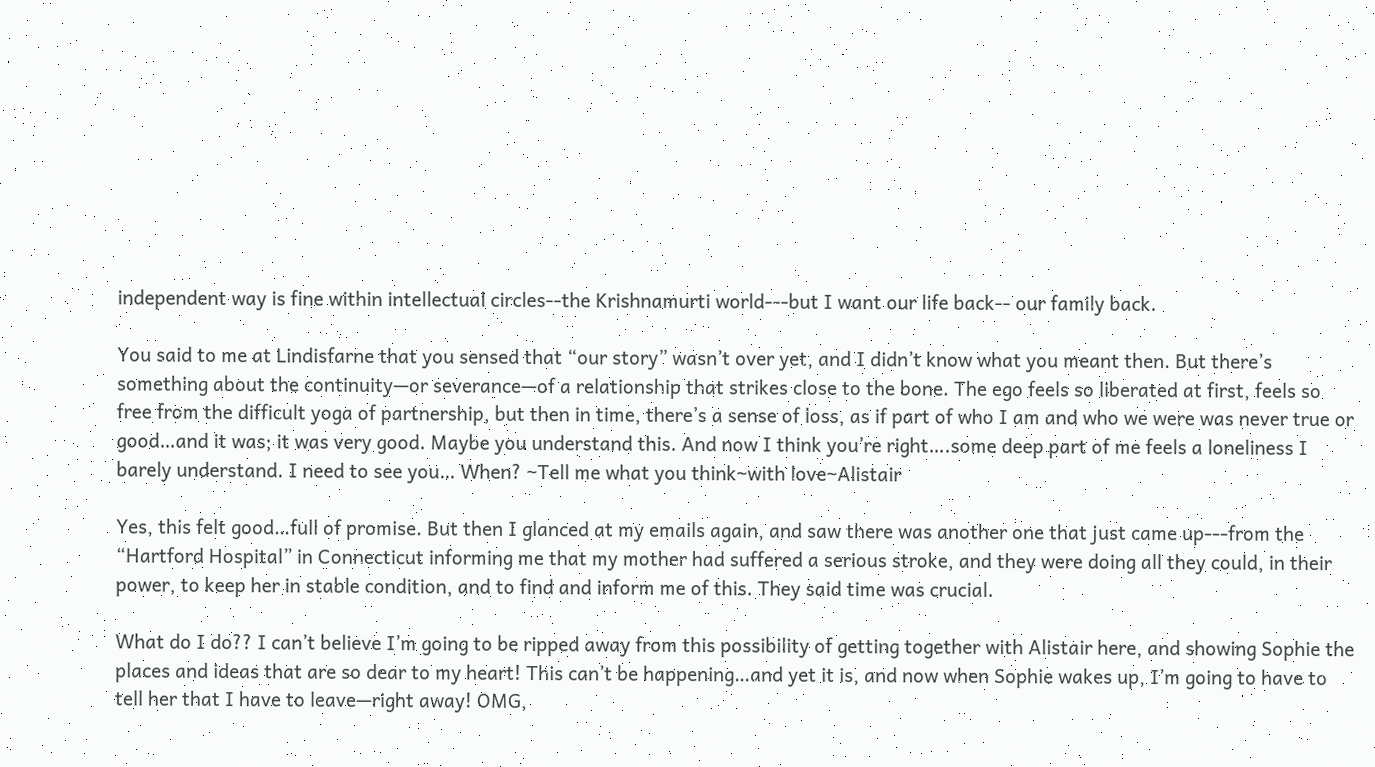independent way is fine within intellectual circles--the Krishnamurti world---but I want our life back-- our family back.

You said to me at Lindisfarne that you sensed that “our story” wasn’t over yet, and I didn’t know what you meant then. But there’s something about the continuity—or severance—of a relationship that strikes close to the bone. The ego feels so liberated at first, feels so free from the difficult yoga of partnership, but then in time, there’s a sense of loss, as if part of who I am and who we were was never true or good…and it was; it was very good. Maybe you understand this. And now I think you’re right….some deep part of me feels a loneliness I barely understand. I need to see you… When? ~Tell me what you think~with love~Alistair

Yes, this felt good…full of promise. But then I glanced at my emails again, and saw there was another one that just came up---from the “Hartford Hospital” in Connecticut informing me that my mother had suffered a serious stroke, and they were doing all they could, in their power, to keep her in stable condition, and to find and inform me of this. They said time was crucial.

What do I do?? I can’t believe I’m going to be ripped away from this possibility of getting together with Alistair here, and showing Sophie the places and ideas that are so dear to my heart! This can’t be happening…and yet it is, and now when Sophie wakes up, I’m going to have to tell her that I have to leave—right away! OMG,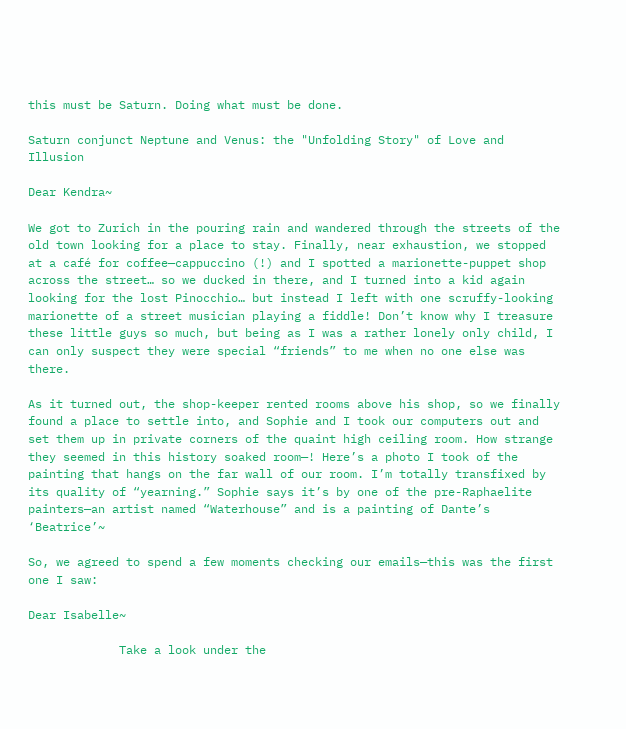this must be Saturn. Doing what must be done.

Saturn conjunct Neptune and Venus: the "Unfolding Story" of Love and Illusion

Dear Kendra~

We got to Zurich in the pouring rain and wandered through the streets of the old town looking for a place to stay. Finally, near exhaustion, we stopped at a café for coffee—cappuccino (!) and I spotted a marionette-puppet shop across the street… so we ducked in there, and I turned into a kid again looking for the lost Pinocchio… but instead I left with one scruffy-looking marionette of a street musician playing a fiddle! Don’t know why I treasure these little guys so much, but being as I was a rather lonely only child, I can only suspect they were special “friends” to me when no one else was there.

As it turned out, the shop-keeper rented rooms above his shop, so we finally found a place to settle into, and Sophie and I took our computers out and set them up in private corners of the quaint high ceiling room. How strange they seemed in this history soaked room—! Here’s a photo I took of the painting that hangs on the far wall of our room. I’m totally transfixed by its quality of “yearning.” Sophie says it’s by one of the pre-Raphaelite painters—an artist named “Waterhouse” and is a painting of Dante’s ‘Beatrice’~

So, we agreed to spend a few moments checking our emails—this was the first one I saw:

Dear Isabelle~

             Take a look under the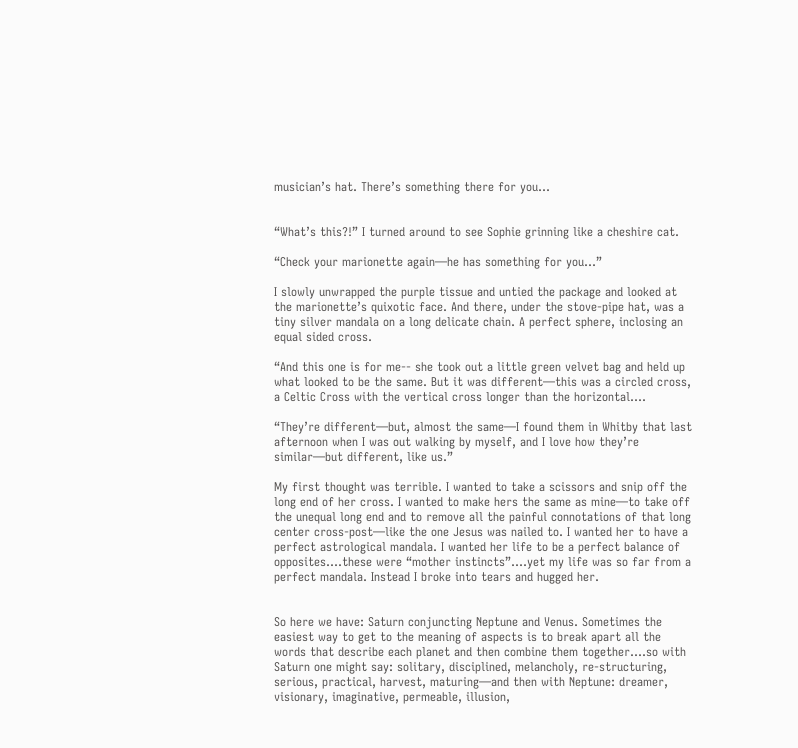musician’s hat. There’s something there for you…


“What’s this?!” I turned around to see Sophie grinning like a cheshire cat.

“Check your marionette again—he has something for you…”

I slowly unwrapped the purple tissue and untied the package and looked at the marionette’s quixotic face. And there, under the stove-pipe hat, was a tiny silver mandala on a long delicate chain. A perfect sphere, inclosing an equal sided cross.

“And this one is for me-- she took out a little green velvet bag and held up what looked to be the same. But it was different—this was a circled cross, a Celtic Cross with the vertical cross longer than the horizontal….

“They’re different—but, almost the same—I found them in Whitby that last afternoon when I was out walking by myself, and I love how they’re similar—but different, like us.”

My first thought was terrible. I wanted to take a scissors and snip off the long end of her cross. I wanted to make hers the same as mine—to take off the unequal long end and to remove all the painful connotations of that long center cross-post—like the one Jesus was nailed to. I wanted her to have a perfect astrological mandala. I wanted her life to be a perfect balance of opposites….these were “mother instincts”….yet my life was so far from a perfect mandala. Instead I broke into tears and hugged her.


So here we have: Saturn conjuncting Neptune and Venus. Sometimes the easiest way to get to the meaning of aspects is to break apart all the words that describe each planet and then combine them together….so with Saturn one might say: solitary, disciplined, melancholy, re-structuring, serious, practical, harvest, maturing—and then with Neptune: dreamer, visionary, imaginative, permeable, illusion,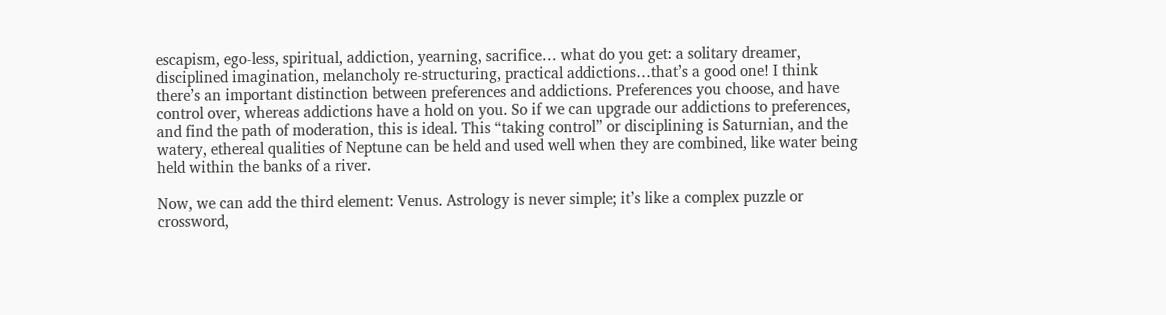escapism, ego-less, spiritual, addiction, yearning, sacrifice… what do you get: a solitary dreamer, disciplined imagination, melancholy re-structuring, practical addictions…that’s a good one! I think there’s an important distinction between preferences and addictions. Preferences you choose, and have control over, whereas addictions have a hold on you. So if we can upgrade our addictions to preferences, and find the path of moderation, this is ideal. This “taking control” or disciplining is Saturnian, and the watery, ethereal qualities of Neptune can be held and used well when they are combined, like water being held within the banks of a river.

Now, we can add the third element: Venus. Astrology is never simple; it’s like a complex puzzle or crossword,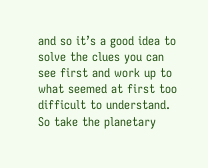and so it’s a good idea to solve the clues you can see first and work up to what seemed at first too difficult to understand. So take the planetary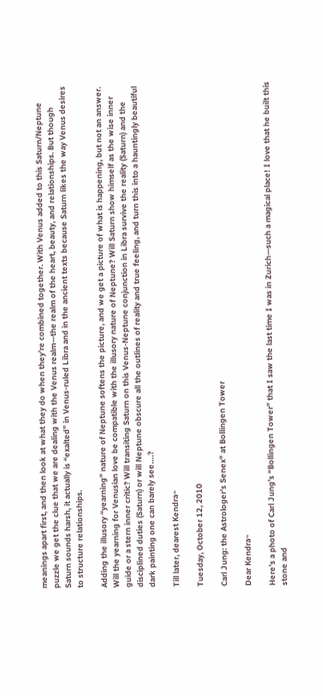meanings apart first, and then look at what they do when they’re combined together. With Venus added to this Saturn/Neptune puzzle we get the clue that we are dealing with the Venus realm—the realm of the heart, beauty, and relationships. But though Saturn sounds harsh, it actually is “exalted” in Venus-ruled Libra and in the ancient texts because Saturn likes the way Venus desires to structure relationships.

Adding the illusory “yearning” nature of Neptune softens the picture, and we get a picture of what is happening, but not an answer. Will the yearning for Venusian love be compatible with the illusory nature of Neptune? Will Saturn show himself as the wise inner guide or a stern inner critic? Will transiting Saturn on this Venus-Neptune conjunction in Libra survive the reality (Saturn) and the disciplined duties (Saturn) or will Neptune obscure all the outlines of reality and true feeling, and turn this into a hauntingly beautiful dark painting one can barely see….?

Till later, dearest Kendra~

Tuesday, October 12, 2010

Carl Jung: the Astrologer's Senex" at Bollingen Tower

Dear Kendra~

Here’s a photo of Carl Jung’s “Bollingen Tower” that I saw the last time I was in Zurich—such a magical place! I love that he built this stone and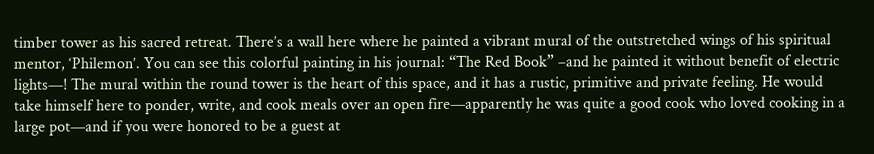timber tower as his sacred retreat. There’s a wall here where he painted a vibrant mural of the outstretched wings of his spiritual mentor, ‘Philemon’. You can see this colorful painting in his journal: “The Red Book” –and he painted it without benefit of electric lights—! The mural within the round tower is the heart of this space, and it has a rustic, primitive and private feeling. He would take himself here to ponder, write, and cook meals over an open fire—apparently he was quite a good cook who loved cooking in a large pot—and if you were honored to be a guest at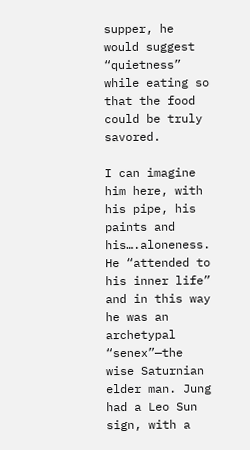supper, he would suggest “quietness” while eating so that the food could be truly savored.

I can imagine him here, with his pipe, his paints and his….aloneness. He “attended to his inner life” and in this way he was an archetypal “senex”—the wise Saturnian elder man. Jung had a Leo Sun sign, with a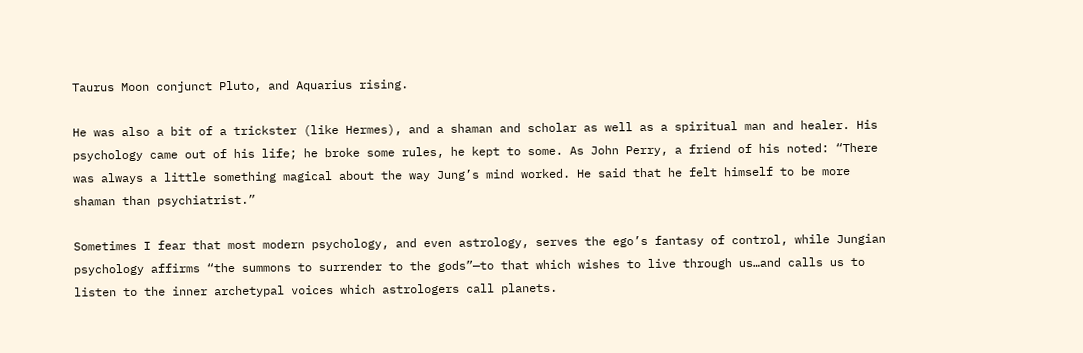Taurus Moon conjunct Pluto, and Aquarius rising.

He was also a bit of a trickster (like Hermes), and a shaman and scholar as well as a spiritual man and healer. His psychology came out of his life; he broke some rules, he kept to some. As John Perry, a friend of his noted: “There was always a little something magical about the way Jung’s mind worked. He said that he felt himself to be more shaman than psychiatrist.”

Sometimes I fear that most modern psychology, and even astrology, serves the ego’s fantasy of control, while Jungian psychology affirms “the summons to surrender to the gods”—to that which wishes to live through us…and calls us to listen to the inner archetypal voices which astrologers call planets.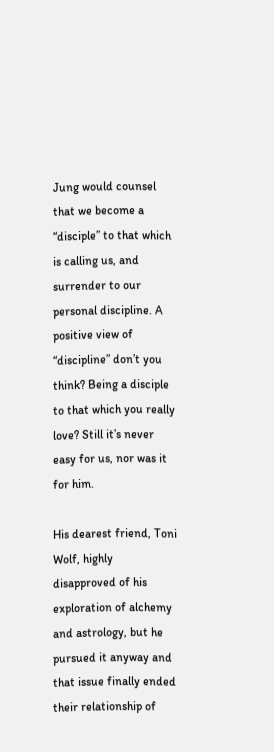Jung would counsel that we become a “disciple” to that which is calling us, and surrender to our personal discipline. A positive view of “discipline” don’t you think? Being a disciple to that which you really love? Still it’s never easy for us, nor was it for him.

His dearest friend, Toni Wolf, highly disapproved of his exploration of alchemy and astrology, but he pursued it anyway and that issue finally ended their relationship of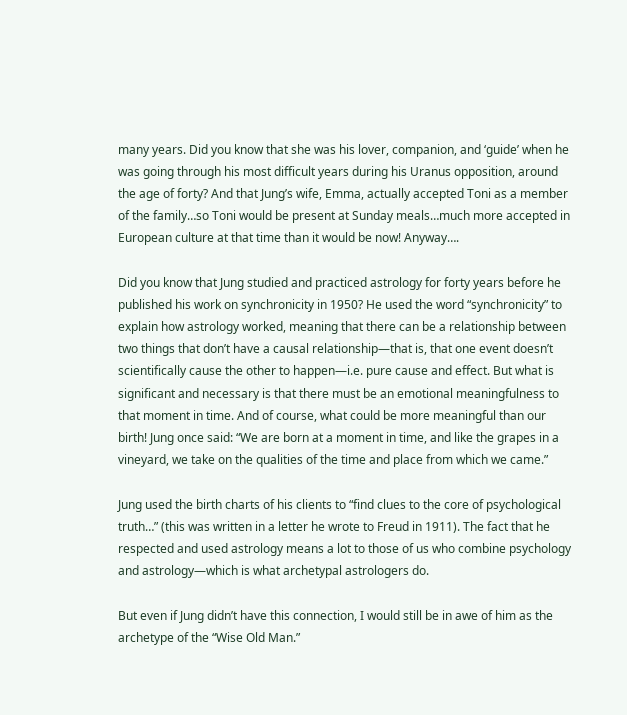many years. Did you know that she was his lover, companion, and ‘guide’ when he was going through his most difficult years during his Uranus opposition, around the age of forty? And that Jung’s wife, Emma, actually accepted Toni as a member of the family…so Toni would be present at Sunday meals…much more accepted in European culture at that time than it would be now! Anyway….

Did you know that Jung studied and practiced astrology for forty years before he published his work on synchronicity in 1950? He used the word “synchronicity” to explain how astrology worked, meaning that there can be a relationship between two things that don’t have a causal relationship—that is, that one event doesn’t scientifically cause the other to happen—i.e. pure cause and effect. But what is significant and necessary is that there must be an emotional meaningfulness to that moment in time. And of course, what could be more meaningful than our birth! Jung once said: “We are born at a moment in time, and like the grapes in a vineyard, we take on the qualities of the time and place from which we came.”

Jung used the birth charts of his clients to “find clues to the core of psychological truth…” (this was written in a letter he wrote to Freud in 1911). The fact that he respected and used astrology means a lot to those of us who combine psychology and astrology—which is what archetypal astrologers do.

But even if Jung didn’t have this connection, I would still be in awe of him as the archetype of the “Wise Old Man.”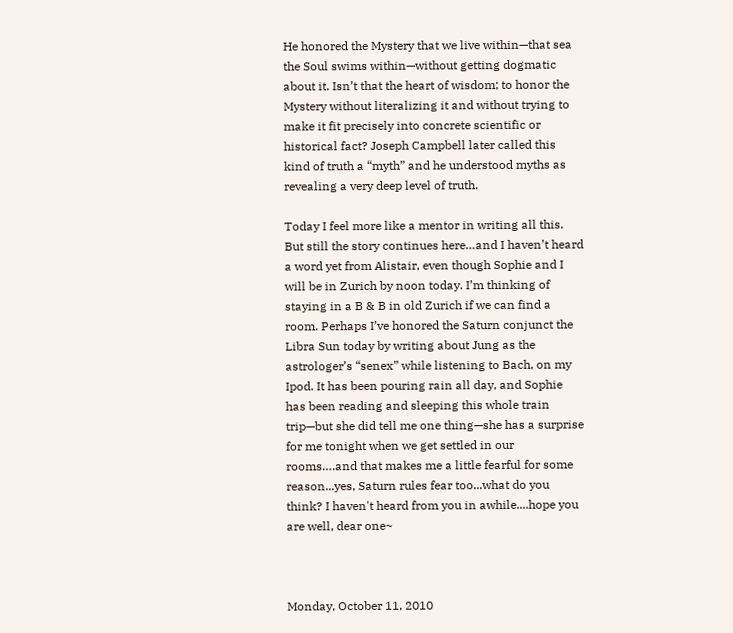He honored the Mystery that we live within—that sea the Soul swims within—without getting dogmatic about it. Isn’t that the heart of wisdom; to honor the Mystery without literalizing it and without trying to make it fit precisely into concrete scientific or historical fact? Joseph Campbell later called this kind of truth a “myth” and he understood myths as revealing a very deep level of truth.

Today I feel more like a mentor in writing all this. But still the story continues here…and I haven’t heard a word yet from Alistair, even though Sophie and I will be in Zurich by noon today. I’m thinking of staying in a B & B in old Zurich if we can find a room. Perhaps I’ve honored the Saturn conjunct the Libra Sun today by writing about Jung as the astrologer’s “senex” while listening to Bach, on my Ipod. It has been pouring rain all day, and Sophie has been reading and sleeping this whole train trip—but she did tell me one thing—she has a surprise for me tonight when we get settled in our rooms….and that makes me a little fearful for some reason...yes, Saturn rules fear too...what do you think? I haven't heard from you in awhile....hope you are well, dear one~



Monday, October 11, 2010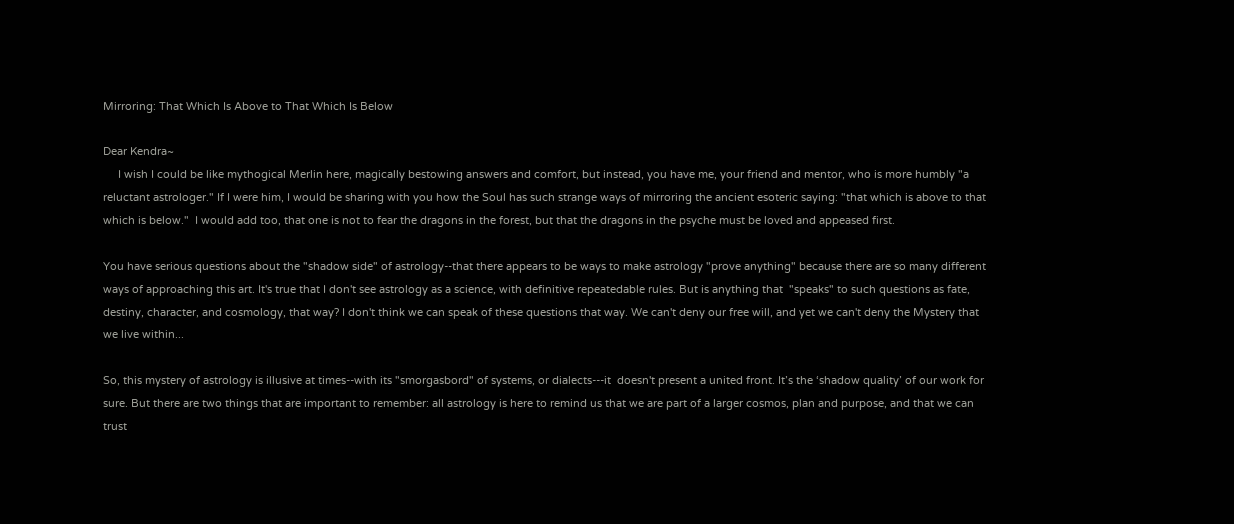Mirroring: That Which Is Above to That Which Is Below

Dear Kendra~
     I wish I could be like mythogical Merlin here, magically bestowing answers and comfort, but instead, you have me, your friend and mentor, who is more humbly "a reluctant astrologer." If I were him, I would be sharing with you how the Soul has such strange ways of mirroring the ancient esoteric saying: "that which is above to that which is below."  I would add too, that one is not to fear the dragons in the forest, but that the dragons in the psyche must be loved and appeased first.

You have serious questions about the "shadow side" of astrology--that there appears to be ways to make astrology "prove anything" because there are so many different ways of approaching this art. It's true that I don't see astrology as a science, with definitive repeatedable rules. But is anything that  "speaks" to such questions as fate, destiny, character, and cosmology, that way? I don't think we can speak of these questions that way. We can't deny our free will, and yet we can't deny the Mystery that we live within...

So, this mystery of astrology is illusive at times--with its "smorgasbord" of systems, or dialects---it  doesn't present a united front. It’s the ‘shadow quality’ of our work for sure. But there are two things that are important to remember: all astrology is here to remind us that we are part of a larger cosmos, plan and purpose, and that we can trust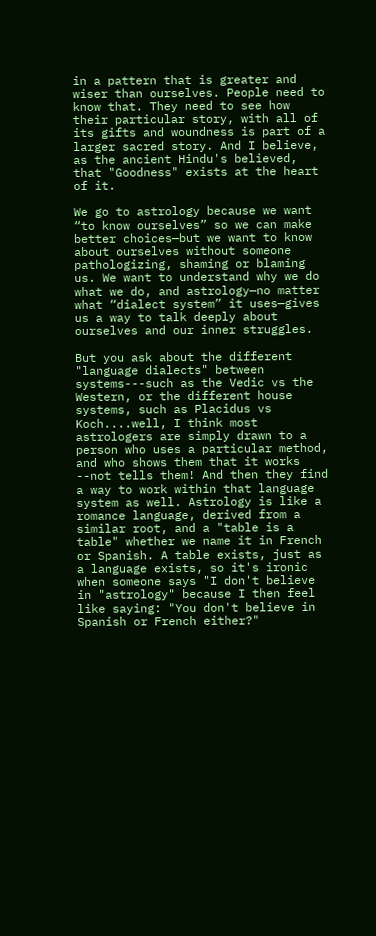in a pattern that is greater and wiser than ourselves. People need to know that. They need to see how their particular story, with all of its gifts and woundness is part of a larger sacred story. And I believe, as the ancient Hindu's believed, that "Goodness" exists at the heart of it.

We go to astrology because we want “to know ourselves” so we can make better choices—but we want to know about ourselves without someone pathologizing, shaming or blaming us. We want to understand why we do what we do, and astrology—no matter what “dialect system” it uses—gives us a way to talk deeply about ourselves and our inner struggles.

But you ask about the different "language dialects" between systems---such as the Vedic vs the Western, or the different house systems, such as Placidus vs Koch....well, I think most astrologers are simply drawn to a person who uses a particular method, and who shows them that it works --not tells them! And then they find a way to work within that language system as well. Astrology is like a romance language, derived from a similar root, and a "table is a table" whether we name it in French or Spanish. A table exists, just as a language exists, so it's ironic when someone says "I don't believe in "astrology" because I then feel like saying: "You don't believe in Spanish or French either?"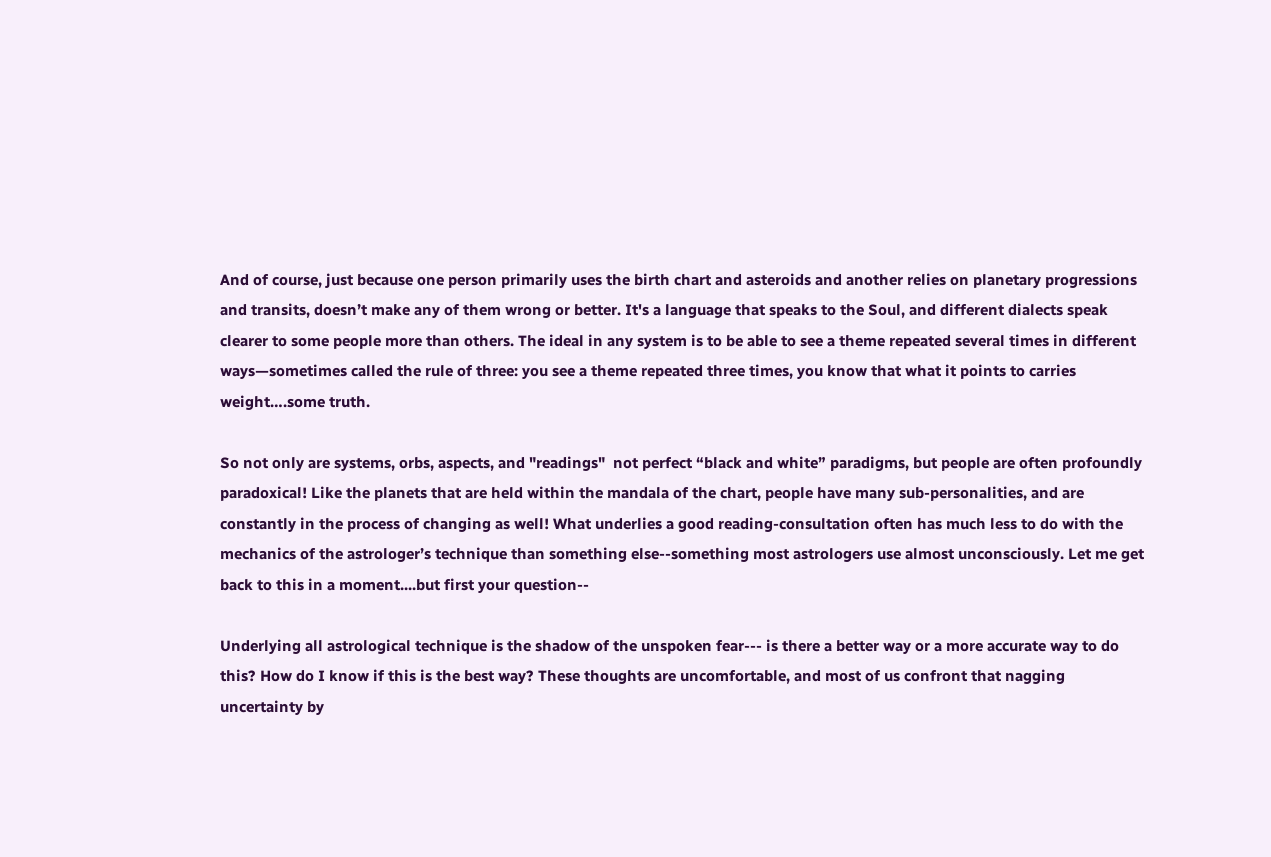And of course, just because one person primarily uses the birth chart and asteroids and another relies on planetary progressions and transits, doesn’t make any of them wrong or better. It's a language that speaks to the Soul, and different dialects speak clearer to some people more than others. The ideal in any system is to be able to see a theme repeated several times in different ways—sometimes called the rule of three: you see a theme repeated three times, you know that what it points to carries weight….some truth.

So not only are systems, orbs, aspects, and "readings"  not perfect “black and white” paradigms, but people are often profoundly paradoxical! Like the planets that are held within the mandala of the chart, people have many sub-personalities, and are constantly in the process of changing as well! What underlies a good reading-consultation often has much less to do with the mechanics of the astrologer’s technique than something else--something most astrologers use almost unconsciously. Let me get back to this in a moment....but first your question--

Underlying all astrological technique is the shadow of the unspoken fear--- is there a better way or a more accurate way to do this? How do I know if this is the best way? These thoughts are uncomfortable, and most of us confront that nagging uncertainty by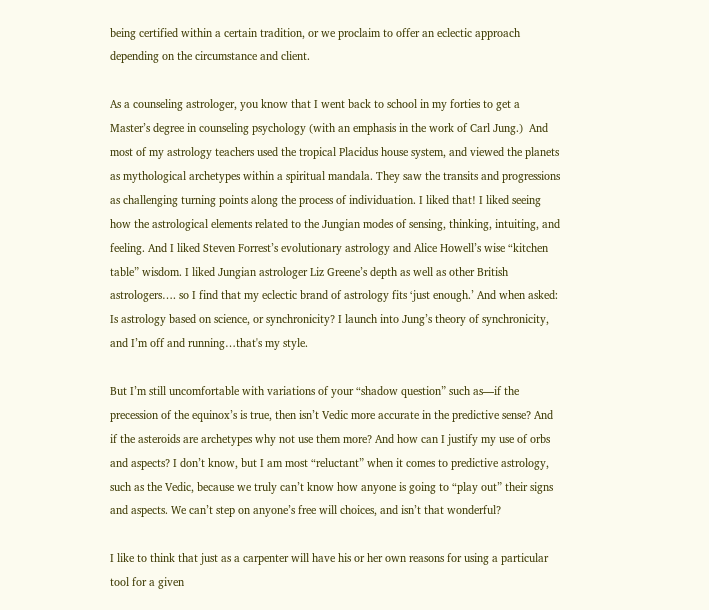being certified within a certain tradition, or we proclaim to offer an eclectic approach depending on the circumstance and client.

As a counseling astrologer, you know that I went back to school in my forties to get a Master’s degree in counseling psychology (with an emphasis in the work of Carl Jung.)  And most of my astrology teachers used the tropical Placidus house system, and viewed the planets as mythological archetypes within a spiritual mandala. They saw the transits and progressions as challenging turning points along the process of individuation. I liked that! I liked seeing how the astrological elements related to the Jungian modes of sensing, thinking, intuiting, and feeling. And I liked Steven Forrest’s evolutionary astrology and Alice Howell’s wise “kitchen table” wisdom. I liked Jungian astrologer Liz Greene’s depth as well as other British astrologers…. so I find that my eclectic brand of astrology fits ‘just enough.’ And when asked: Is astrology based on science, or synchronicity? I launch into Jung’s theory of synchronicity, and I’m off and running…that's my style.

But I’m still uncomfortable with variations of your “shadow question” such as—if the precession of the equinox’s is true, then isn’t Vedic more accurate in the predictive sense? And if the asteroids are archetypes why not use them more? And how can I justify my use of orbs and aspects? I don’t know, but I am most “reluctant” when it comes to predictive astrology, such as the Vedic, because we truly can’t know how anyone is going to “play out” their signs and aspects. We can’t step on anyone’s free will choices, and isn’t that wonderful?

I like to think that just as a carpenter will have his or her own reasons for using a particular tool for a given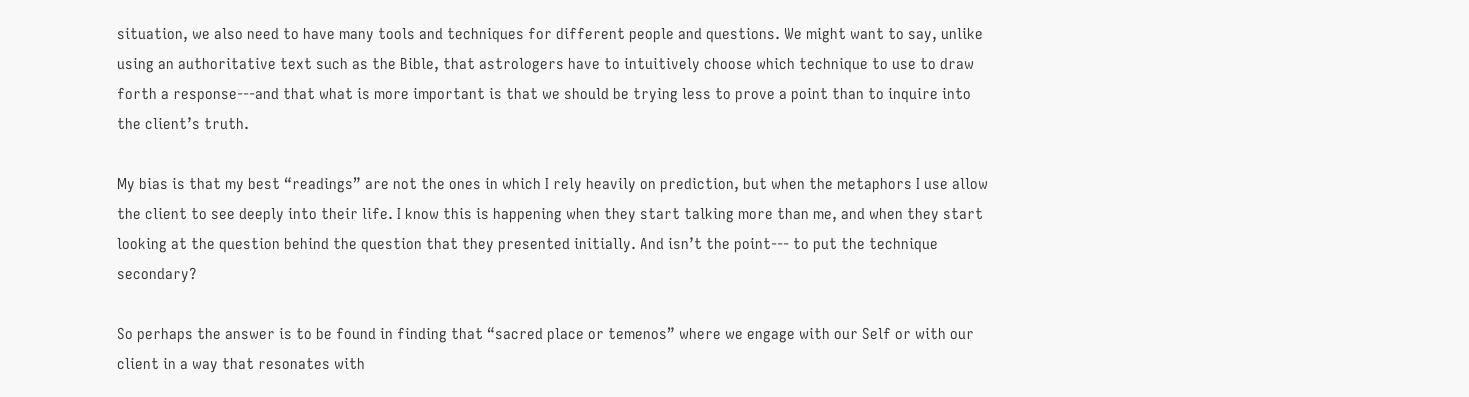situation, we also need to have many tools and techniques for different people and questions. We might want to say, unlike using an authoritative text such as the Bible, that astrologers have to intuitively choose which technique to use to draw forth a response---and that what is more important is that we should be trying less to prove a point than to inquire into the client’s truth.

My bias is that my best “readings” are not the ones in which I rely heavily on prediction, but when the metaphors I use allow the client to see deeply into their life. I know this is happening when they start talking more than me, and when they start looking at the question behind the question that they presented initially. And isn’t the point--- to put the technique secondary?

So perhaps the answer is to be found in finding that “sacred place or temenos” where we engage with our Self or with our client in a way that resonates with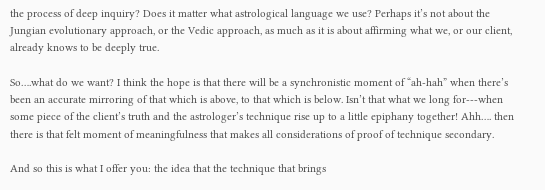the process of deep inquiry? Does it matter what astrological language we use? Perhaps it’s not about the Jungian evolutionary approach, or the Vedic approach, as much as it is about affirming what we, or our client, already knows to be deeply true.

So….what do we want? I think the hope is that there will be a synchronistic moment of “ah-hah” when there’s been an accurate mirroring of that which is above, to that which is below. Isn’t that what we long for---when some piece of the client’s truth and the astrologer’s technique rise up to a little epiphany together! Ahh…. then there is that felt moment of meaningfulness that makes all considerations of proof of technique secondary.

And so this is what I offer you: the idea that the technique that brings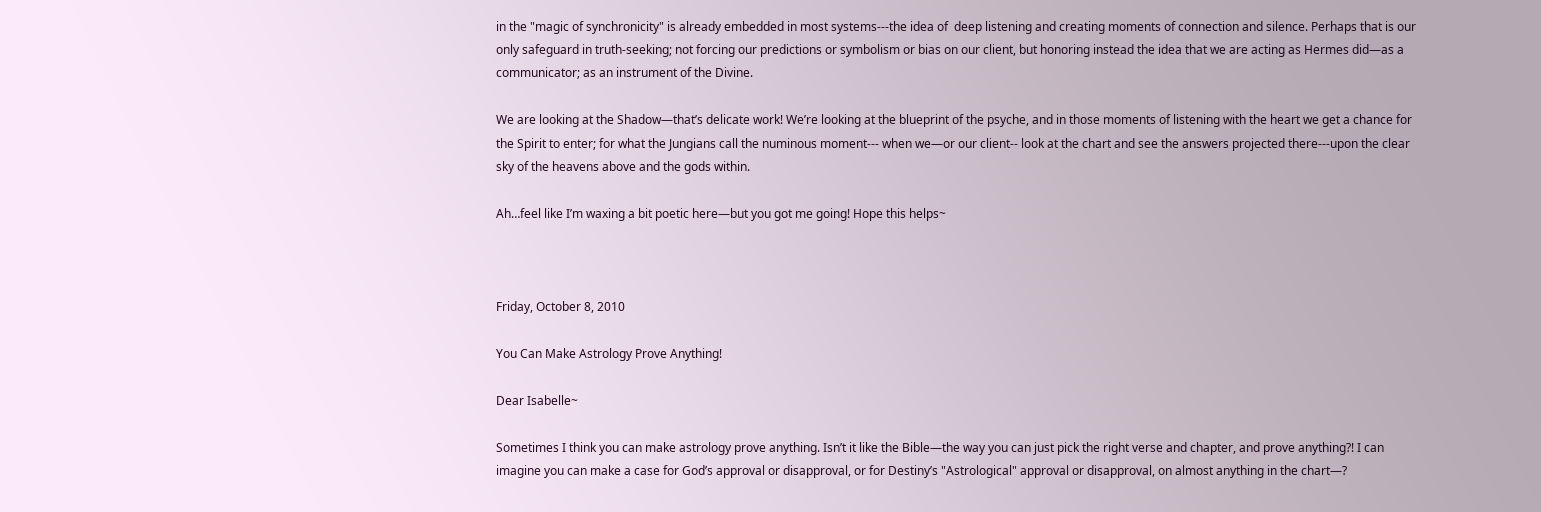in the "magic of synchronicity" is already embedded in most systems---the idea of  deep listening and creating moments of connection and silence. Perhaps that is our only safeguard in truth-seeking; not forcing our predictions or symbolism or bias on our client, but honoring instead the idea that we are acting as Hermes did—as a communicator; as an instrument of the Divine.

We are looking at the Shadow—that’s delicate work! We’re looking at the blueprint of the psyche, and in those moments of listening with the heart we get a chance for the Spirit to enter; for what the Jungians call the numinous moment--- when we—or our client-- look at the chart and see the answers projected there---upon the clear sky of the heavens above and the gods within.

Ah…feel like I’m waxing a bit poetic here—but you got me going! Hope this helps~



Friday, October 8, 2010

You Can Make Astrology Prove Anything!

Dear Isabelle~

Sometimes I think you can make astrology prove anything. Isn’t it like the Bible—the way you can just pick the right verse and chapter, and prove anything?! I can imagine you can make a case for God’s approval or disapproval, or for Destiny’s "Astrological" approval or disapproval, on almost anything in the chart—?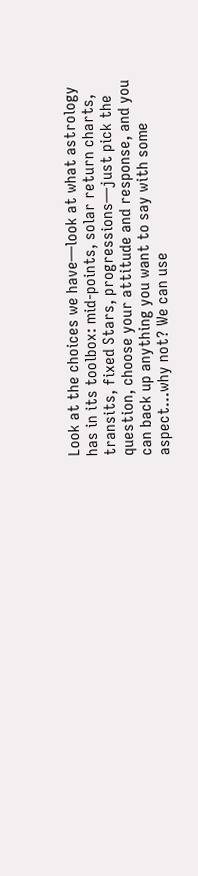Look at the choices we have—look at what astrology has in its toolbox: mid-points, solar return charts, transits, fixed Stars, progressions—just pick the question, choose your attitude and response, and you can back up anything you want to say with some aspect…why not? We can use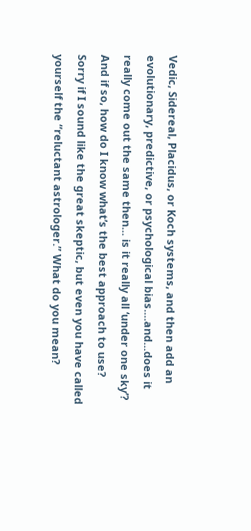Vedic, Sidereal, Placidus, or Koch systems, and then add an evolutionary, predictive, or psychological bias....and...does it really come out the same then... is it really all ‘under one sky’? And if so, how do I know what’s the best approach to use? Sorry if I sound like the great skeptic, but even you have called yourself the “reluctant astrologer.” What do you mean?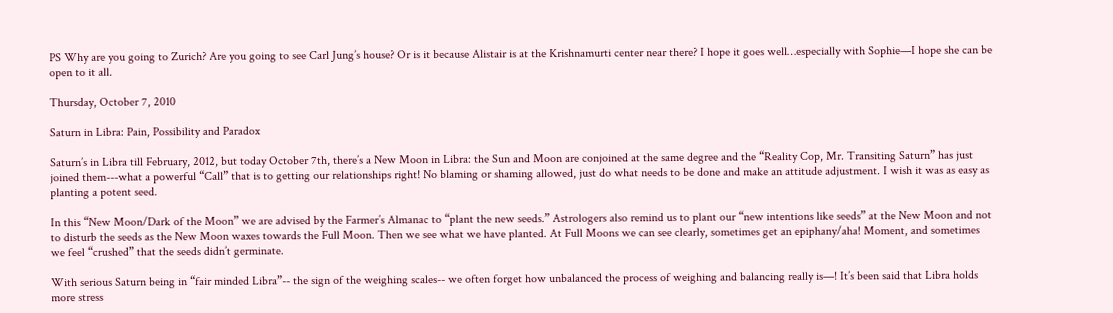PS Why are you going to Zurich? Are you going to see Carl Jung’s house? Or is it because Alistair is at the Krishnamurti center near there? I hope it goes well…especially with Sophie—I hope she can be open to it all.

Thursday, October 7, 2010

Saturn in Libra: Pain, Possibility and Paradox

Saturn’s in Libra till February, 2012, but today October 7th, there’s a New Moon in Libra: the Sun and Moon are conjoined at the same degree and the “Reality Cop, Mr. Transiting Saturn” has just joined them---what a powerful “Call” that is to getting our relationships right! No blaming or shaming allowed, just do what needs to be done and make an attitude adjustment. I wish it was as easy as planting a potent seed.

In this “New Moon/Dark of the Moon” we are advised by the Farmer’s Almanac to “plant the new seeds.” Astrologers also remind us to plant our “new intentions like seeds” at the New Moon and not to disturb the seeds as the New Moon waxes towards the Full Moon. Then we see what we have planted. At Full Moons we can see clearly, sometimes get an epiphany/aha! Moment, and sometimes we feel “crushed” that the seeds didn’t germinate.

With serious Saturn being in “fair minded Libra”-- the sign of the weighing scales-- we often forget how unbalanced the process of weighing and balancing really is—! It’s been said that Libra holds more stress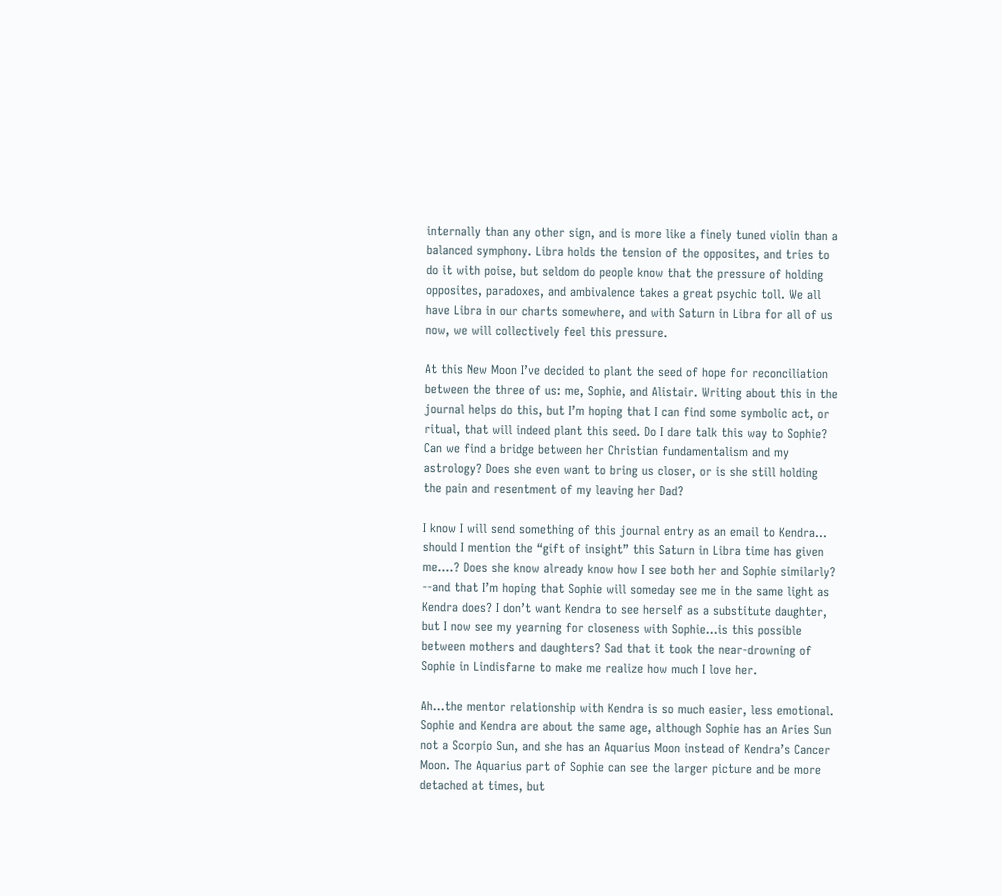internally than any other sign, and is more like a finely tuned violin than a balanced symphony. Libra holds the tension of the opposites, and tries to do it with poise, but seldom do people know that the pressure of holding opposites, paradoxes, and ambivalence takes a great psychic toll. We all have Libra in our charts somewhere, and with Saturn in Libra for all of us now, we will collectively feel this pressure.

At this New Moon I’ve decided to plant the seed of hope for reconciliation between the three of us: me, Sophie, and Alistair. Writing about this in the journal helps do this, but I’m hoping that I can find some symbolic act, or ritual, that will indeed plant this seed. Do I dare talk this way to Sophie? Can we find a bridge between her Christian fundamentalism and my astrology? Does she even want to bring us closer, or is she still holding the pain and resentment of my leaving her Dad?

I know I will send something of this journal entry as an email to Kendra… should I mention the “gift of insight” this Saturn in Libra time has given me….? Does she know already know how I see both her and Sophie similarly? --and that I’m hoping that Sophie will someday see me in the same light as Kendra does? I don’t want Kendra to see herself as a substitute daughter, but I now see my yearning for closeness with Sophie…is this possible between mothers and daughters? Sad that it took the near-drowning of Sophie in Lindisfarne to make me realize how much I love her.

Ah…the mentor relationship with Kendra is so much easier, less emotional. Sophie and Kendra are about the same age, although Sophie has an Aries Sun not a Scorpio Sun, and she has an Aquarius Moon instead of Kendra’s Cancer Moon. The Aquarius part of Sophie can see the larger picture and be more detached at times, but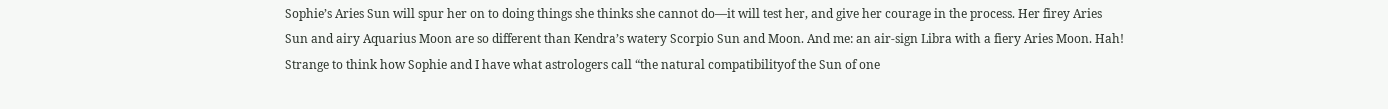Sophie’s Aries Sun will spur her on to doing things she thinks she cannot do—it will test her, and give her courage in the process. Her firey Aries Sun and airy Aquarius Moon are so different than Kendra’s watery Scorpio Sun and Moon. And me: an air-sign Libra with a fiery Aries Moon. Hah! Strange to think how Sophie and I have what astrologers call “the natural compatibilityof the Sun of one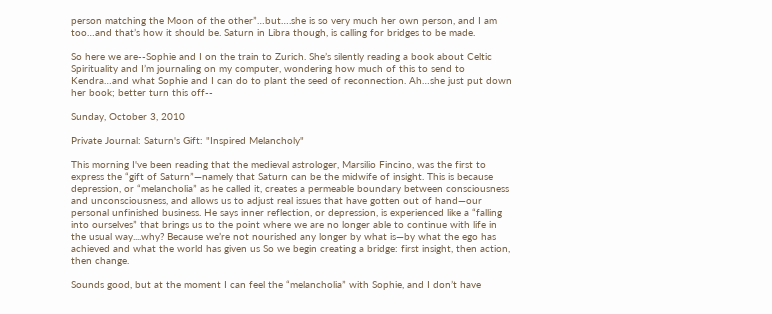person matching the Moon of the other”…but….she is so very much her own person, and I am too…and that’s how it should be. Saturn in Libra though, is calling for bridges to be made.

So here we are--Sophie and I on the train to Zurich. She’s silently reading a book about Celtic Spirituality and I’m journaling on my computer, wondering how much of this to send to Kendra…and what Sophie and I can do to plant the seed of reconnection. Ah…she just put down her book; better turn this off--

Sunday, October 3, 2010

Private Journal: Saturn's Gift: "Inspired Melancholy"

This morning I've been reading that the medieval astrologer, Marsilio Fincino, was the first to express the “gift of Saturn”—namely that Saturn can be the midwife of insight. This is because depression, or “melancholia” as he called it, creates a permeable boundary between consciousness and unconsciousness, and allows us to adjust real issues that have gotten out of hand—our personal unfinished business. He says inner reflection, or depression, is experienced like a “falling into ourselves” that brings us to the point where we are no longer able to continue with life in the usual way....why? Because we’re not nourished any longer by what is—by what the ego has achieved and what the world has given us So we begin creating a bridge: first insight, then action, then change.

Sounds good, but at the moment I can feel the “melancholia” with Sophie, and I don’t have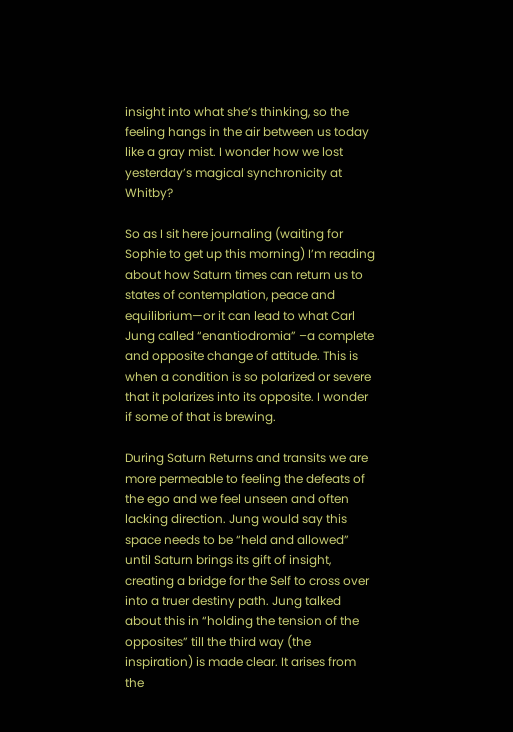insight into what she’s thinking, so the feeling hangs in the air between us today like a gray mist. I wonder how we lost yesterday’s magical synchronicity at Whitby?

So as I sit here journaling (waiting for Sophie to get up this morning) I’m reading about how Saturn times can return us to states of contemplation, peace and equilibrium—or it can lead to what Carl Jung called “enantiodromia” –a complete and opposite change of attitude. This is when a condition is so polarized or severe that it polarizes into its opposite. I wonder if some of that is brewing.

During Saturn Returns and transits we are more permeable to feeling the defeats of the ego and we feel unseen and often lacking direction. Jung would say this space needs to be “held and allowed” until Saturn brings its gift of insight, creating a bridge for the Self to cross over into a truer destiny path. Jung talked about this in “holding the tension of the opposites” till the third way (the inspiration) is made clear. It arises from the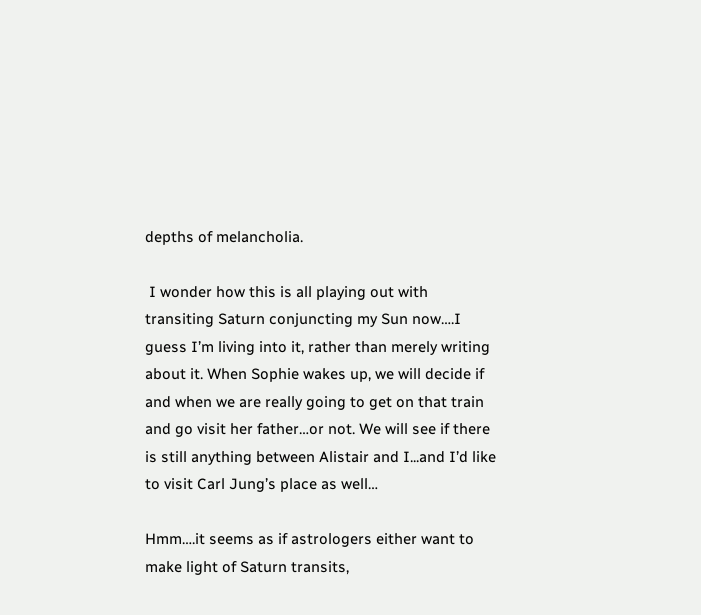depths of melancholia.

 I wonder how this is all playing out with transiting Saturn conjuncting my Sun now….I guess I’m living into it, rather than merely writing about it. When Sophie wakes up, we will decide if and when we are really going to get on that train and go visit her father…or not. We will see if there is still anything between Alistair and I...and I’d like to visit Carl Jung’s place as well…

Hmm….it seems as if astrologers either want to make light of Saturn transits,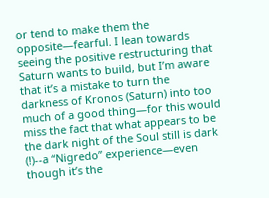or tend to make them the opposite—fearful. I lean towards seeing the positive restructuring that Saturn wants to build, but I’m aware that it’s a mistake to turn the darkness of Kronos (Saturn) into too much of a good thing—for this would miss the fact that what appears to be the dark night of the Soul still is dark (!)--a “Nigredo” experience—even though it’s the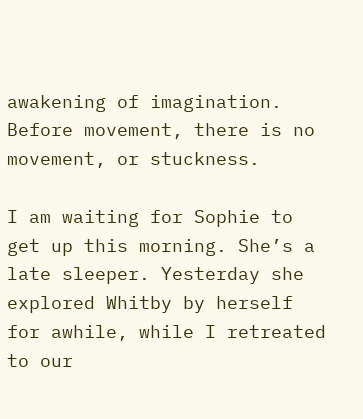awakening of imagination. Before movement, there is no movement, or stuckness.

I am waiting for Sophie to get up this morning. She’s a late sleeper. Yesterday she explored Whitby by herself for awhile, while I retreated to our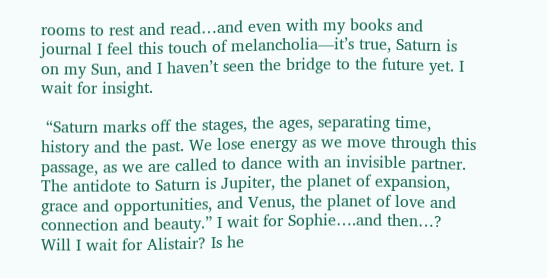rooms to rest and read…and even with my books and journal I feel this touch of melancholia—it’s true, Saturn is on my Sun, and I haven’t seen the bridge to the future yet. I wait for insight.

 “Saturn marks off the stages, the ages, separating time, history and the past. We lose energy as we move through this passage, as we are called to dance with an invisible partner. The antidote to Saturn is Jupiter, the planet of expansion, grace and opportunities, and Venus, the planet of love and connection and beauty.” I wait for Sophie….and then…? Will I wait for Alistair? Is he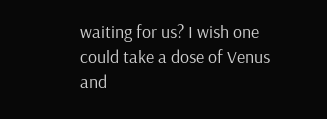waiting for us? I wish one could take a dose of Venus and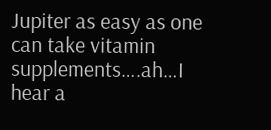Jupiter as easy as one can take vitamin supplements….ah…I hear a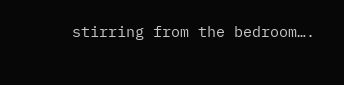stirring from the bedroom….